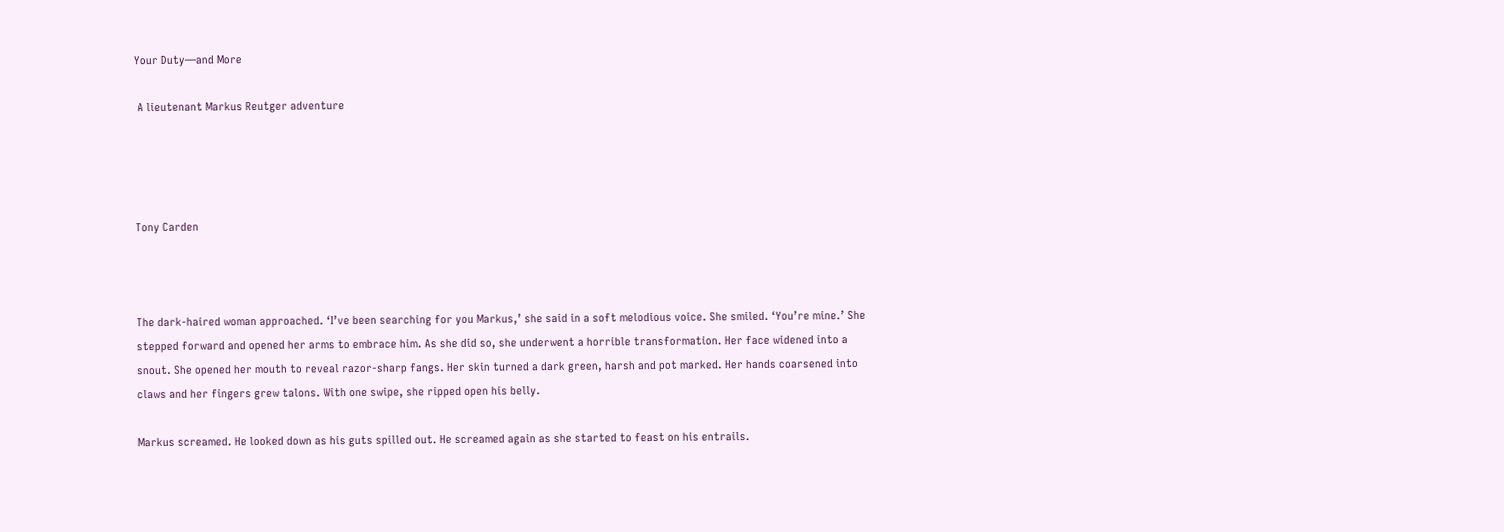Your Duty—and More

 A lieutenant Markus Reutger adventure




Tony Carden



The dark-haired woman approached. ‘I’ve been searching for you Markus,’ she said in a soft melodious voice. She smiled. ‘You’re mine.’ She stepped forward and opened her arms to embrace him. As she did so, she underwent a horrible transformation. Her face widened into a snout. She opened her mouth to reveal razor-sharp fangs. Her skin turned a dark green, harsh and pot marked. Her hands coarsened into claws and her fingers grew talons. With one swipe, she ripped open his belly.

Markus screamed. He looked down as his guts spilled out. He screamed again as she started to feast on his entrails.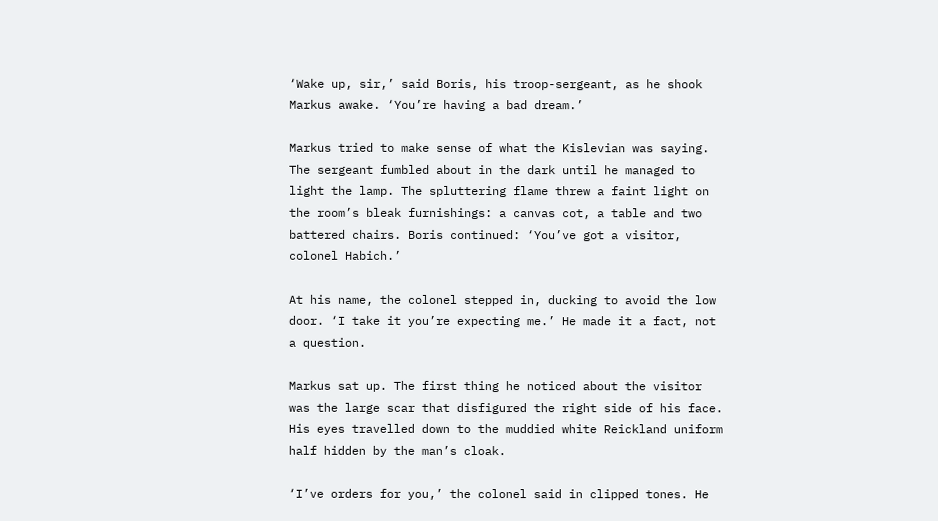‘Wake up, sir,’ said Boris, his troop-sergeant, as he shook Markus awake. ‘You’re having a bad dream.’

Markus tried to make sense of what the Kislevian was saying. The sergeant fumbled about in the dark until he managed to light the lamp. The spluttering flame threw a faint light on the room’s bleak furnishings: a canvas cot, a table and two battered chairs. Boris continued: ‘You’ve got a visitor, colonel Habich.’

At his name, the colonel stepped in, ducking to avoid the low door. ‘I take it you’re expecting me.’ He made it a fact, not a question.

Markus sat up. The first thing he noticed about the visitor was the large scar that disfigured the right side of his face. His eyes travelled down to the muddied white Reickland uniform half hidden by the man’s cloak.

‘I’ve orders for you,’ the colonel said in clipped tones. He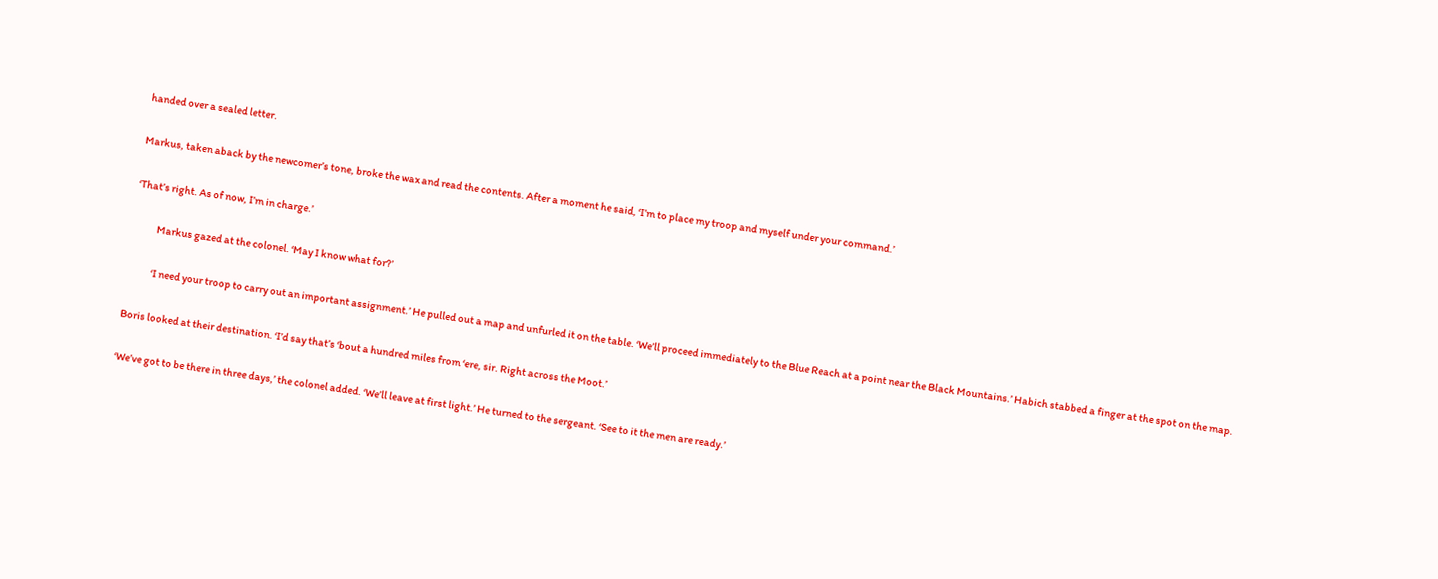handed over a sealed letter.

Markus, taken aback by the newcomer’s tone, broke the wax and read the contents. After a moment he said, ‘I’m to place my troop and myself under your command.’

‘That’s right. As of now, I’m in charge.’

            Markus gazed at the colonel. ‘May I know what for?’

            ‘I need your troop to carry out an important assignment.’ He pulled out a map and unfurled it on the table. ‘We’ll proceed immediately to the Blue Reach at a point near the Black Mountains.’ Habich stabbed a finger at the spot on the map.

Boris looked at their destination. ‘I’d say that’s ‘bout a hundred miles from ‘ere, sir. Right across the Moot.’

‘We’ve got to be there in three days,’ the colonel added. ‘We’ll leave at first light.’ He turned to the sergeant. ‘See to it the men are ready.’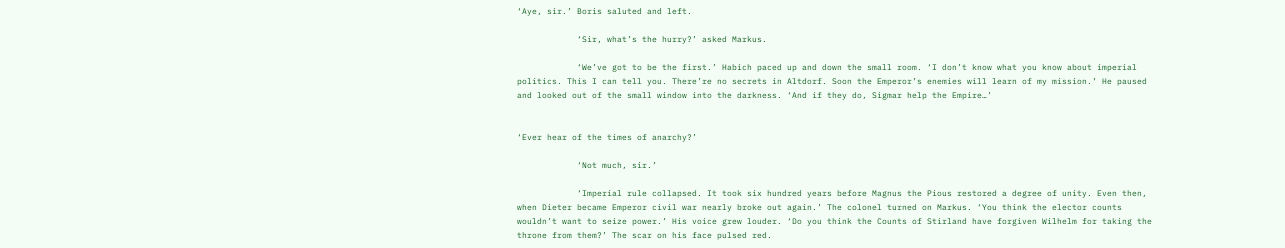‘Aye, sir.’ Boris saluted and left.

            ‘Sir, what’s the hurry?’ asked Markus.

            ‘We’ve got to be the first.’ Habich paced up and down the small room. ‘I don’t know what you know about imperial politics. This I can tell you. There’re no secrets in Altdorf. Soon the Emperor’s enemies will learn of my mission.’ He paused and looked out of the small window into the darkness. ‘And if they do, Sigmar help the Empire…’


‘Ever hear of the times of anarchy?’

            ‘Not much, sir.’

            ‘Imperial rule collapsed. It took six hundred years before Magnus the Pious restored a degree of unity. Even then, when Dieter became Emperor civil war nearly broke out again.’ The colonel turned on Markus. ‘You think the elector counts wouldn’t want to seize power.’ His voice grew louder. ‘Do you think the Counts of Stirland have forgiven Wilhelm for taking the throne from them?’ The scar on his face pulsed red.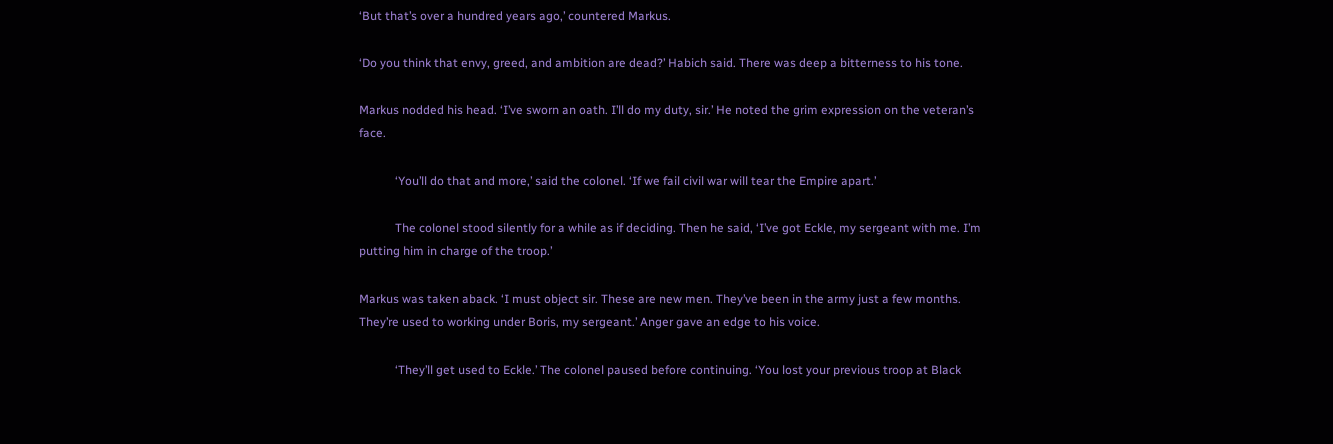‘But that’s over a hundred years ago,’ countered Markus.

‘Do you think that envy, greed, and ambition are dead?’ Habich said. There was deep a bitterness to his tone.

Markus nodded his head. ‘I’ve sworn an oath. I’ll do my duty, sir.’ He noted the grim expression on the veteran’s face.

            ‘You’ll do that and more,’ said the colonel. ‘If we fail civil war will tear the Empire apart.’

            The colonel stood silently for a while as if deciding. Then he said, ‘I’ve got Eckle, my sergeant with me. I’m putting him in charge of the troop.’

Markus was taken aback. ‘I must object sir. These are new men. They’ve been in the army just a few months. They’re used to working under Boris, my sergeant.’ Anger gave an edge to his voice.

            ‘They’ll get used to Eckle.’ The colonel paused before continuing. ‘You lost your previous troop at Black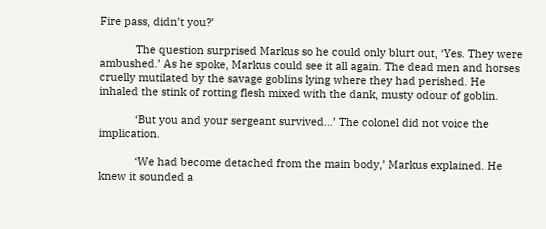Fire pass, didn’t you?’

            The question surprised Markus so he could only blurt out, ‘Yes. They were ambushed.’ As he spoke, Markus could see it all again. The dead men and horses cruelly mutilated by the savage goblins lying where they had perished. He inhaled the stink of rotting flesh mixed with the dank, musty odour of goblin.

            ‘But you and your sergeant survived…’ The colonel did not voice the implication.

            ‘We had become detached from the main body,’ Markus explained. He knew it sounded a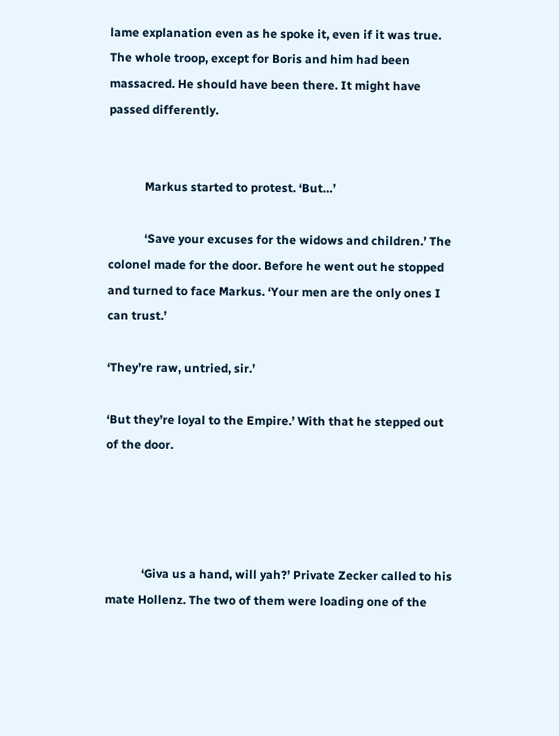lame explanation even as he spoke it, even if it was true. The whole troop, except for Boris and him had been massacred. He should have been there. It might have passed differently.


            Markus started to protest. ‘But…’

            ‘Save your excuses for the widows and children.’ The colonel made for the door. Before he went out he stopped and turned to face Markus. ‘Your men are the only ones I can trust.’

‘They’re raw, untried, sir.’

‘But they’re loyal to the Empire.’ With that he stepped out of the door.




            ‘Giva us a hand, will yah?’ Private Zecker called to his mate Hollenz. The two of them were loading one of the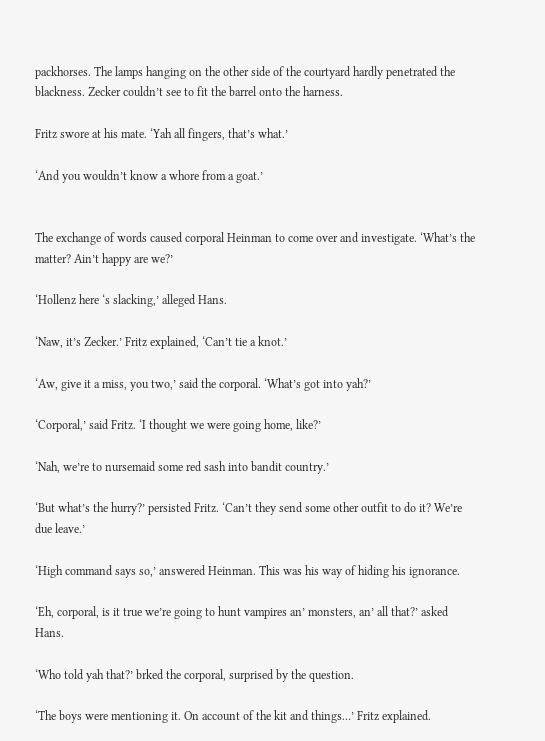packhorses. The lamps hanging on the other side of the courtyard hardly penetrated the blackness. Zecker couldn’t see to fit the barrel onto the harness.

Fritz swore at his mate. ‘Yah all fingers, that’s what.’

‘And you wouldn’t know a whore from a goat.’


The exchange of words caused corporal Heinman to come over and investigate. ‘What’s the matter? Ain’t happy are we?’

‘Hollenz here ‘s slacking,’ alleged Hans.

‘Naw, it’s Zecker.’ Fritz explained, ‘Can’t tie a knot.’

‘Aw, give it a miss, you two,’ said the corporal. ‘What’s got into yah?’

‘Corporal,’ said Fritz. ‘I thought we were going home, like?’

‘Nah, we’re to nursemaid some red sash into bandit country.’

‘But what’s the hurry?’ persisted Fritz. ‘Can’t they send some other outfit to do it? We’re due leave.’

‘High command says so,’ answered Heinman. This was his way of hiding his ignorance.

‘Eh, corporal, is it true we’re going to hunt vampires an’ monsters, an’ all that?’ asked Hans.

‘Who told yah that?’ brked the corporal, surprised by the question.

‘The boys were mentioning it. On account of the kit and things…’ Fritz explained.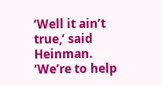‘Well it ain’t true,’ said Heinman. ‘We’re to help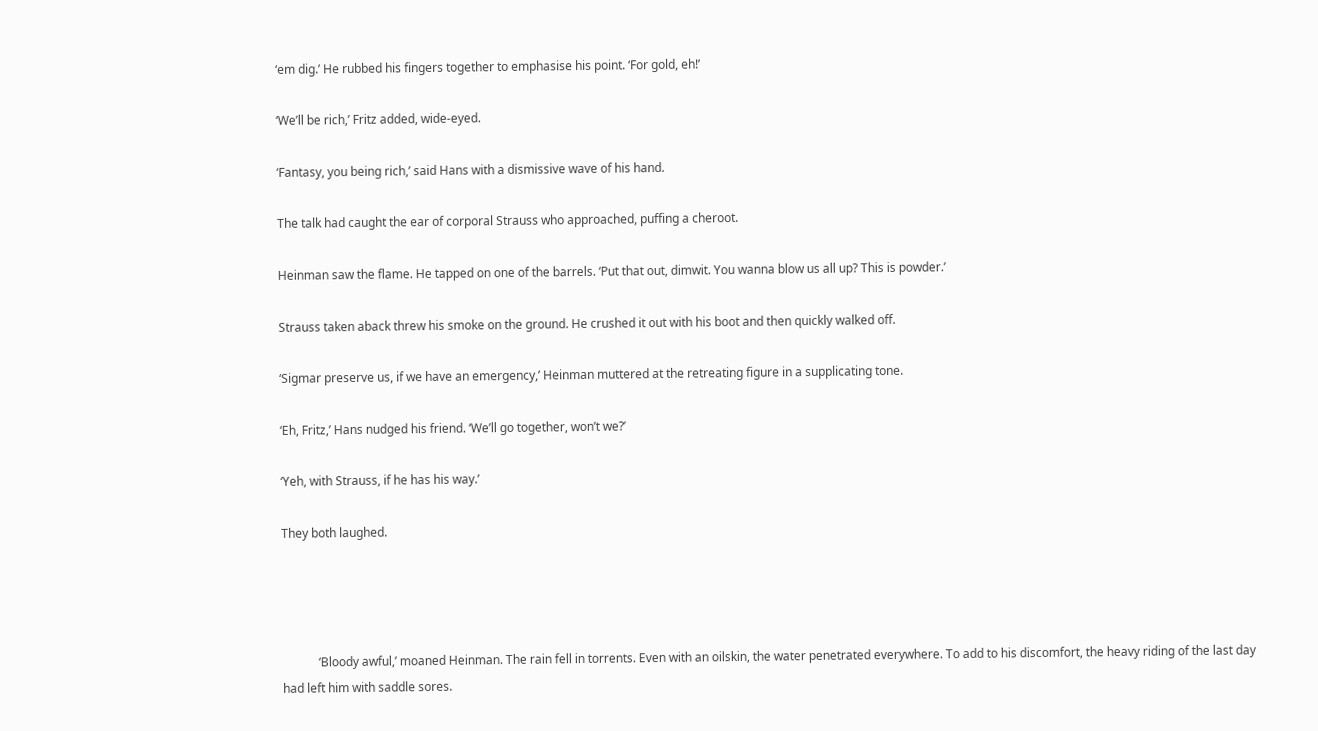‘em dig.’ He rubbed his fingers together to emphasise his point. ‘For gold, eh!’

‘We’ll be rich,’ Fritz added, wide-eyed.

‘Fantasy, you being rich,’ said Hans with a dismissive wave of his hand.

The talk had caught the ear of corporal Strauss who approached, puffing a cheroot.

Heinman saw the flame. He tapped on one of the barrels. ‘Put that out, dimwit. You wanna blow us all up? This is powder.’

Strauss taken aback threw his smoke on the ground. He crushed it out with his boot and then quickly walked off.

‘Sigmar preserve us, if we have an emergency,’ Heinman muttered at the retreating figure in a supplicating tone.

‘Eh, Fritz,’ Hans nudged his friend. ‘We’ll go together, won’t we?’

‘Yeh, with Strauss, if he has his way.’

They both laughed.




            ‘Bloody awful,’ moaned Heinman. The rain fell in torrents. Even with an oilskin, the water penetrated everywhere. To add to his discomfort, the heavy riding of the last day had left him with saddle sores.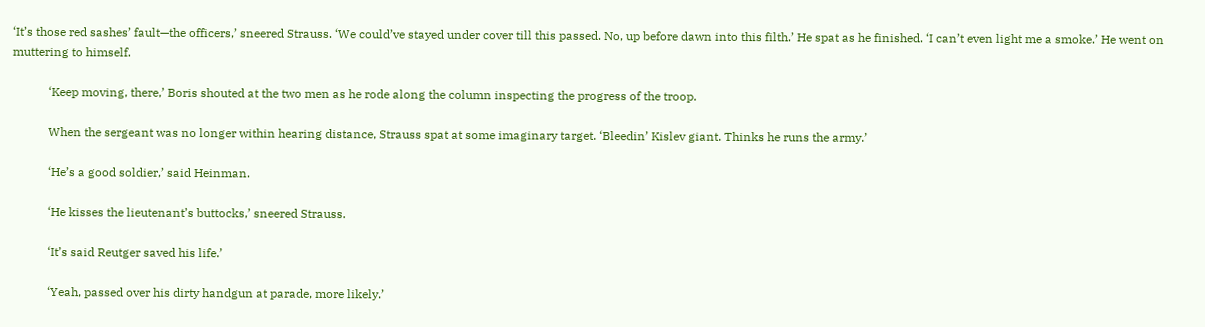‘It’s those red sashes’ fault—the officers,’ sneered Strauss. ‘We could’ve stayed under cover till this passed. No, up before dawn into this filth.’ He spat as he finished. ‘I can’t even light me a smoke.’ He went on muttering to himself.

            ‘Keep moving, there,’ Boris shouted at the two men as he rode along the column inspecting the progress of the troop.

            When the sergeant was no longer within hearing distance, Strauss spat at some imaginary target. ‘Bleedin’ Kislev giant. Thinks he runs the army.’

            ‘He’s a good soldier,’ said Heinman.

            ‘He kisses the lieutenant’s buttocks,’ sneered Strauss.

            ‘It’s said Reutger saved his life.’

            ‘Yeah, passed over his dirty handgun at parade, more likely.’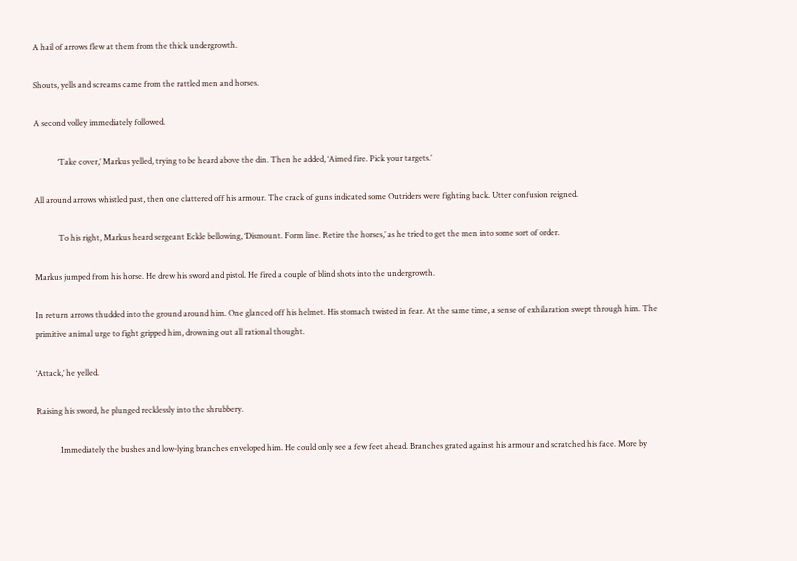A hail of arrows flew at them from the thick undergrowth.

Shouts, yells and screams came from the rattled men and horses.

A second volley immediately followed.

            ‘Take cover,’ Markus yelled, trying to be heard above the din. Then he added, ‘Aimed fire. Pick your targets.’

All around arrows whistled past, then one clattered off his armour. The crack of guns indicated some Outriders were fighting back. Utter confusion reigned.

            To his right, Markus heard sergeant Eckle bellowing, ‘Dismount. Form line. Retire the horses,’ as he tried to get the men into some sort of order.

Markus jumped from his horse. He drew his sword and pistol. He fired a couple of blind shots into the undergrowth.

In return arrows thudded into the ground around him. One glanced off his helmet. His stomach twisted in fear. At the same time, a sense of exhilaration swept through him. The primitive animal urge to fight gripped him, drowning out all rational thought.

‘Attack,’ he yelled.

Raising his sword, he plunged recklessly into the shrubbery.

            Immediately the bushes and low-lying branches enveloped him. He could only see a few feet ahead. Branches grated against his armour and scratched his face. More by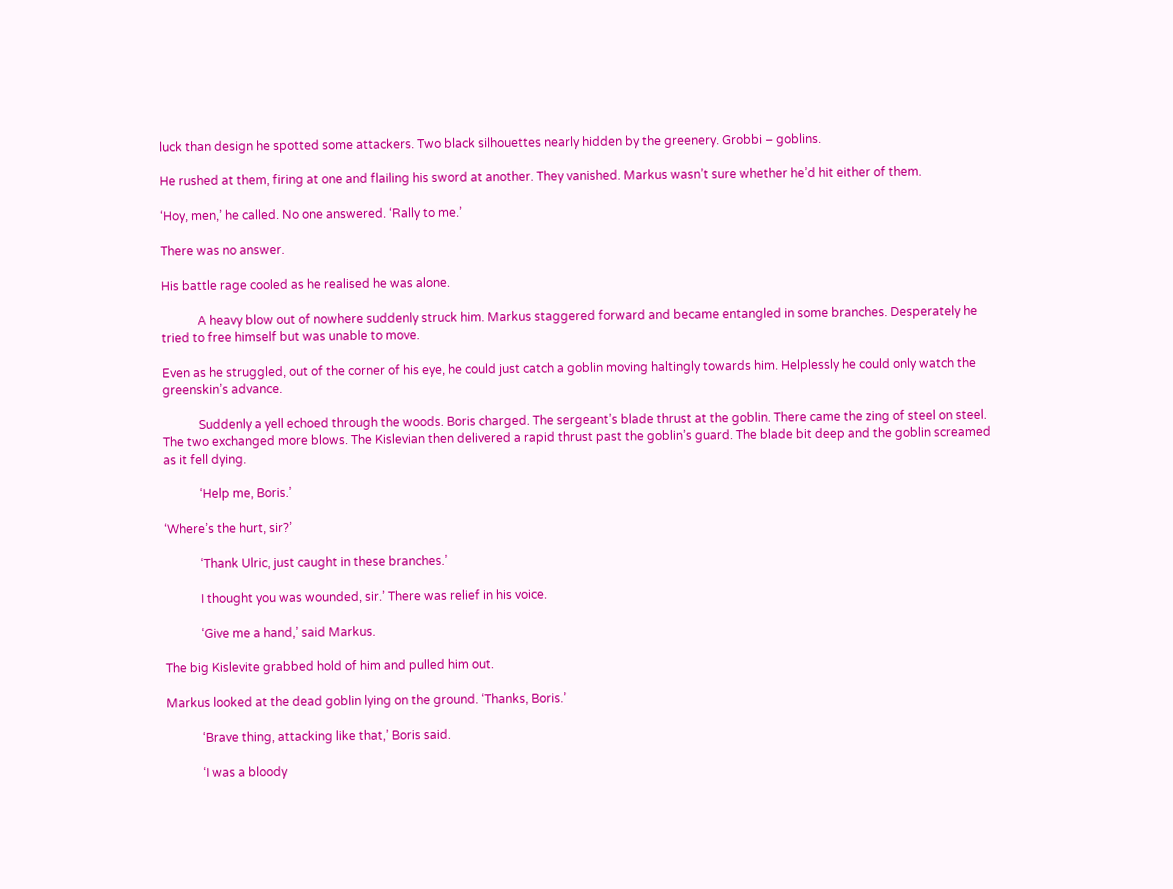luck than design he spotted some attackers. Two black silhouettes nearly hidden by the greenery. Grobbi – goblins.

He rushed at them, firing at one and flailing his sword at another. They vanished. Markus wasn’t sure whether he’d hit either of them.

‘Hoy, men,’ he called. No one answered. ‘Rally to me.’

There was no answer.

His battle rage cooled as he realised he was alone.

            A heavy blow out of nowhere suddenly struck him. Markus staggered forward and became entangled in some branches. Desperately he tried to free himself but was unable to move.

Even as he struggled, out of the corner of his eye, he could just catch a goblin moving haltingly towards him. Helplessly he could only watch the greenskin’s advance.

            Suddenly a yell echoed through the woods. Boris charged. The sergeant’s blade thrust at the goblin. There came the zing of steel on steel. The two exchanged more blows. The Kislevian then delivered a rapid thrust past the goblin’s guard. The blade bit deep and the goblin screamed as it fell dying.

            ‘Help me, Boris.’

‘Where’s the hurt, sir?’

            ‘Thank Ulric, just caught in these branches.’

            I thought you was wounded, sir.’ There was relief in his voice.

            ‘Give me a hand,’ said Markus.

The big Kislevite grabbed hold of him and pulled him out.

Markus looked at the dead goblin lying on the ground. ‘Thanks, Boris.’

            ‘Brave thing, attacking like that,’ Boris said.

            ‘I was a bloody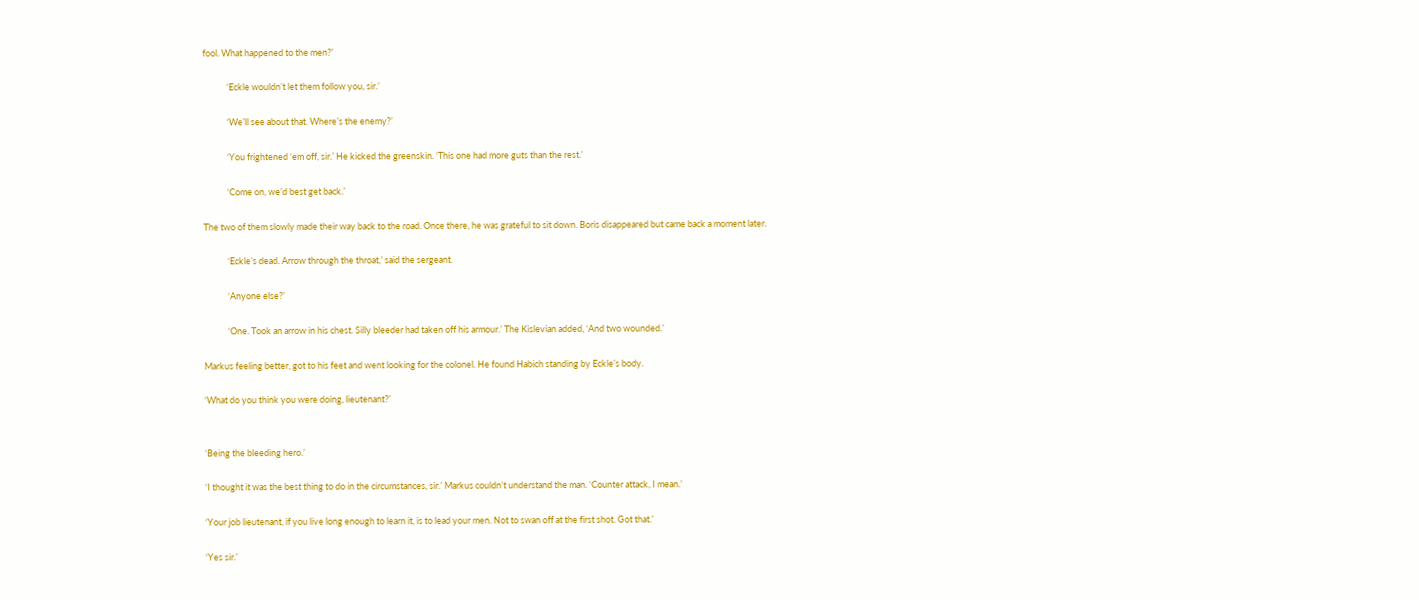fool. What happened to the men?’

            ‘Eckle wouldn’t let them follow you, sir.’

            ‘We’ll see about that. Where’s the enemy?’

            ‘You frightened ‘em off, sir.’ He kicked the greenskin. ‘This one had more guts than the rest.’

            ‘Come on, we’d best get back.’

The two of them slowly made their way back to the road. Once there, he was grateful to sit down. Boris disappeared but came back a moment later.

            ‘Eckle’s dead. Arrow through the throat,’ said the sergeant.

            ‘Anyone else?’

            ‘One. Took an arrow in his chest. Silly bleeder had taken off his armour.’ The Kislevian added, ‘And two wounded.’

Markus feeling better, got to his feet and went looking for the colonel. He found Habich standing by Eckle’s body.

‘What do you think you were doing, lieutenant?’


‘Being the bleeding hero.’

‘I thought it was the best thing to do in the circumstances, sir.’ Markus couldn’t understand the man. ‘Counter attack, I mean.’

‘Your job lieutenant, if you live long enough to learn it, is to lead your men. Not to swan off at the first shot. Got that.’

‘Yes sir.’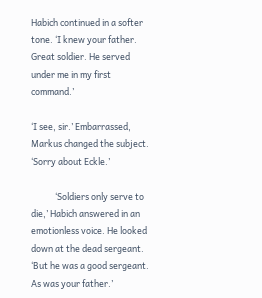Habich continued in a softer tone. ‘I knew your father. Great soldier. He served under me in my first command.’

‘I see, sir.’ Embarrassed, Markus changed the subject. ‘Sorry about Eckle.’

            ‘Soldiers only serve to die,’ Habich answered in an emotionless voice. He looked down at the dead sergeant. ‘But he was a good sergeant. As was your father.’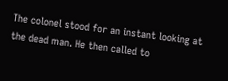The colonel stood for an instant looking at the dead man. He then called to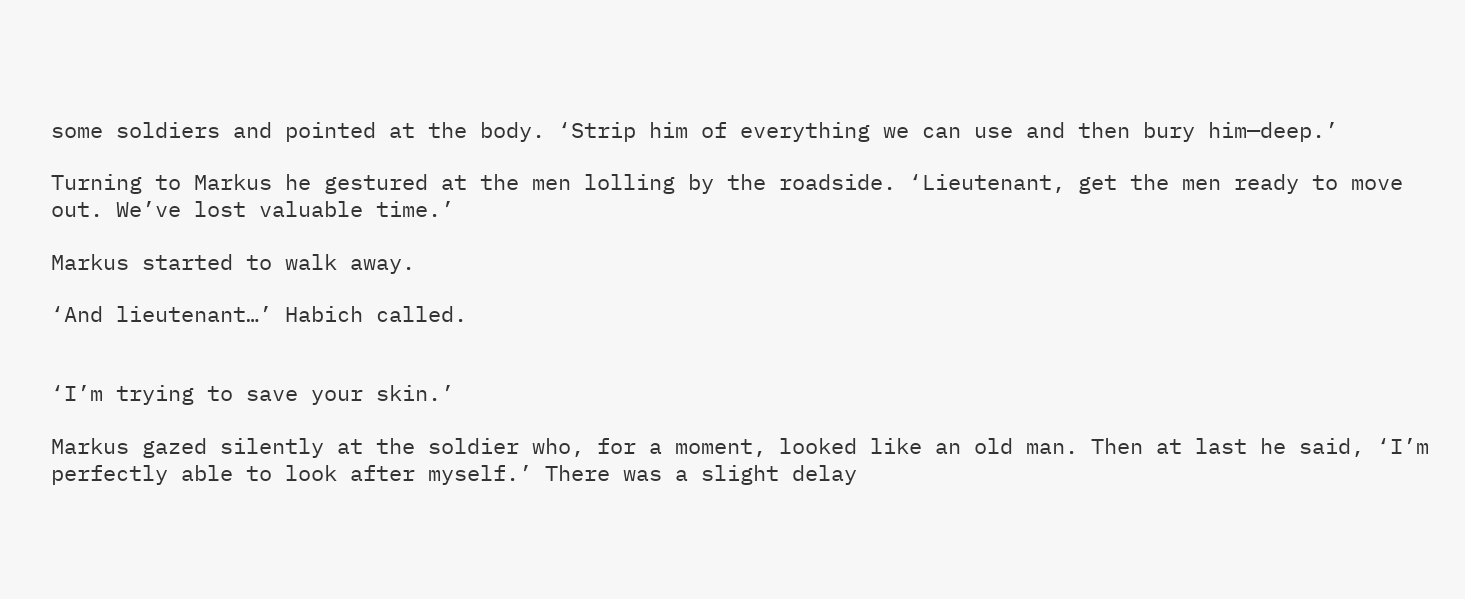some soldiers and pointed at the body. ‘Strip him of everything we can use and then bury him—deep.’

Turning to Markus he gestured at the men lolling by the roadside. ‘Lieutenant, get the men ready to move out. We’ve lost valuable time.’

Markus started to walk away.

‘And lieutenant…’ Habich called.


‘I’m trying to save your skin.’

Markus gazed silently at the soldier who, for a moment, looked like an old man. Then at last he said, ‘I’m perfectly able to look after myself.’ There was a slight delay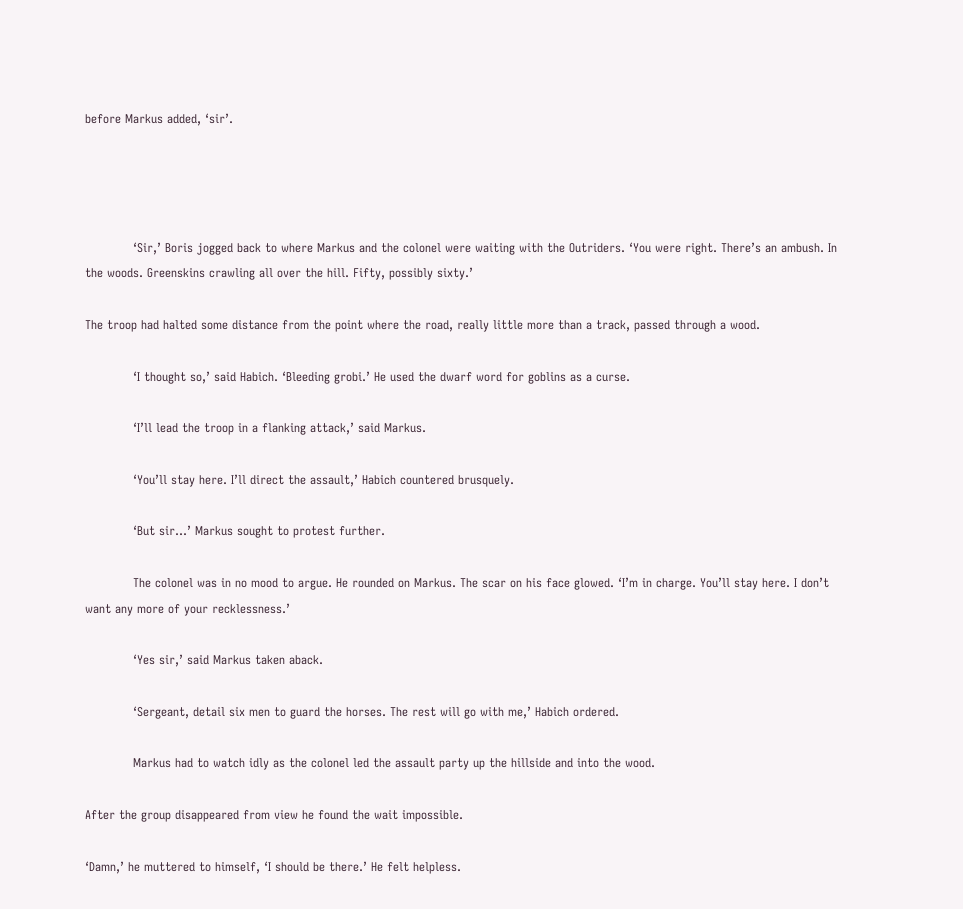before Markus added, ‘sir’.




            ‘Sir,’ Boris jogged back to where Markus and the colonel were waiting with the Outriders. ‘You were right. There’s an ambush. In the woods. Greenskins crawling all over the hill. Fifty, possibly sixty.’

The troop had halted some distance from the point where the road, really little more than a track, passed through a wood.

            ‘I thought so,’ said Habich. ‘Bleeding grobi.’ He used the dwarf word for goblins as a curse.

            ‘I’ll lead the troop in a flanking attack,’ said Markus.

            ‘You’ll stay here. I’ll direct the assault,’ Habich countered brusquely.

            ‘But sir...’ Markus sought to protest further.

            The colonel was in no mood to argue. He rounded on Markus. The scar on his face glowed. ‘I’m in charge. You’ll stay here. I don’t want any more of your recklessness.’

            ‘Yes sir,’ said Markus taken aback.

            ‘Sergeant, detail six men to guard the horses. The rest will go with me,’ Habich ordered.

            Markus had to watch idly as the colonel led the assault party up the hillside and into the wood.

After the group disappeared from view he found the wait impossible.

‘Damn,’ he muttered to himself, ‘I should be there.’ He felt helpless.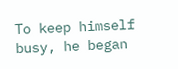To keep himself busy, he began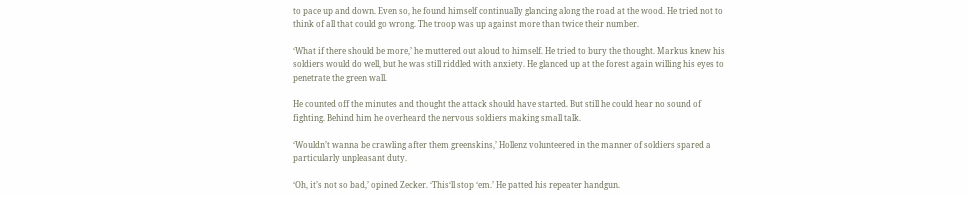to pace up and down. Even so, he found himself continually glancing along the road at the wood. He tried not to think of all that could go wrong. The troop was up against more than twice their number.

‘What if there should be more,’ he muttered out aloud to himself. He tried to bury the thought. Markus knew his soldiers would do well, but he was still riddled with anxiety. He glanced up at the forest again willing his eyes to penetrate the green wall.

He counted off the minutes and thought the attack should have started. But still he could hear no sound of fighting. Behind him he overheard the nervous soldiers making small talk.

‘Wouldn’t wanna be crawling after them greenskins,’ Hollenz volunteered in the manner of soldiers spared a particularly unpleasant duty.

‘Oh, it’s not so bad,’ opined Zecker. ‘This‘ll stop ‘em.’ He patted his repeater handgun.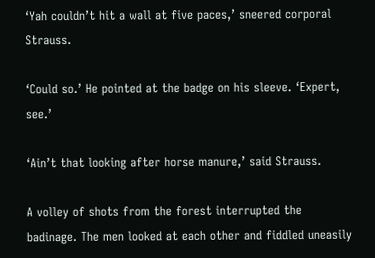‘Yah couldn’t hit a wall at five paces,’ sneered corporal Strauss.

‘Could so.’ He pointed at the badge on his sleeve. ‘Expert, see.’

‘Ain’t that looking after horse manure,’ said Strauss.

A volley of shots from the forest interrupted the badinage. The men looked at each other and fiddled uneasily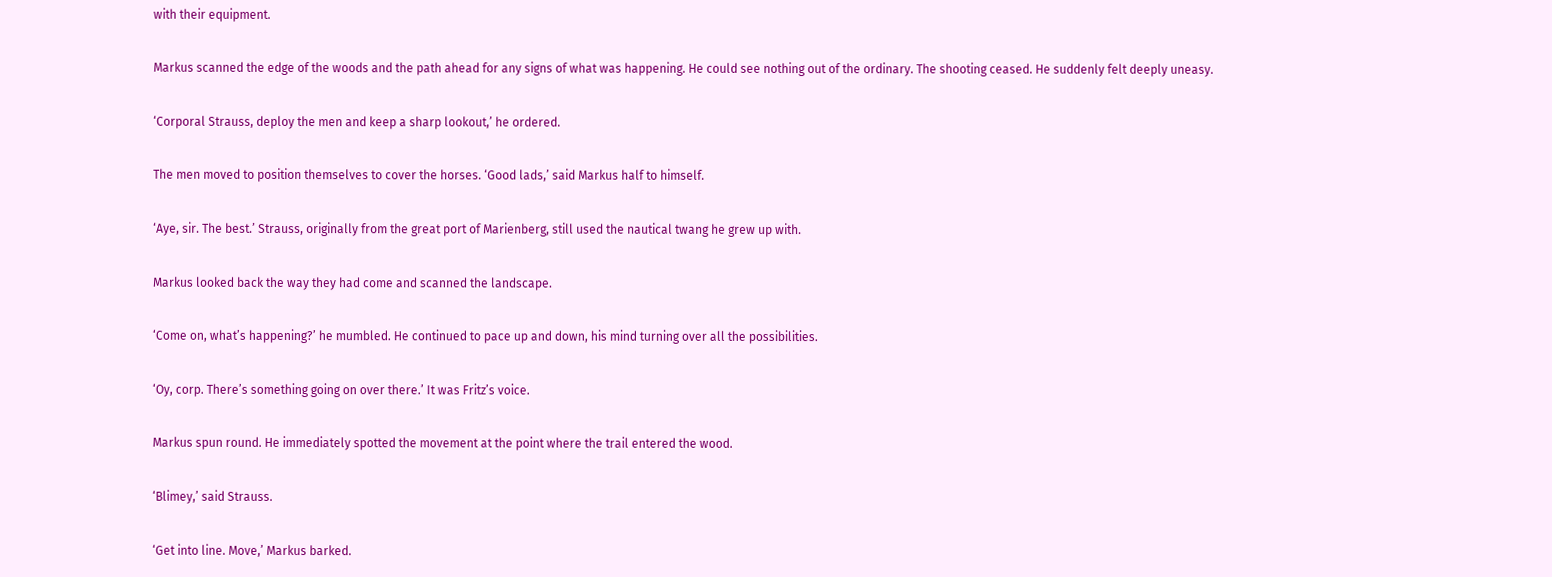with their equipment.

Markus scanned the edge of the woods and the path ahead for any signs of what was happening. He could see nothing out of the ordinary. The shooting ceased. He suddenly felt deeply uneasy.

‘Corporal Strauss, deploy the men and keep a sharp lookout,’ he ordered.

The men moved to position themselves to cover the horses. ‘Good lads,’ said Markus half to himself.

‘Aye, sir. The best.’ Strauss, originally from the great port of Marienberg, still used the nautical twang he grew up with.

Markus looked back the way they had come and scanned the landscape.

‘Come on, what’s happening?’ he mumbled. He continued to pace up and down, his mind turning over all the possibilities.

‘Oy, corp. There’s something going on over there.’ It was Fritz’s voice.

Markus spun round. He immediately spotted the movement at the point where the trail entered the wood.

‘Blimey,’ said Strauss.

‘Get into line. Move,’ Markus barked.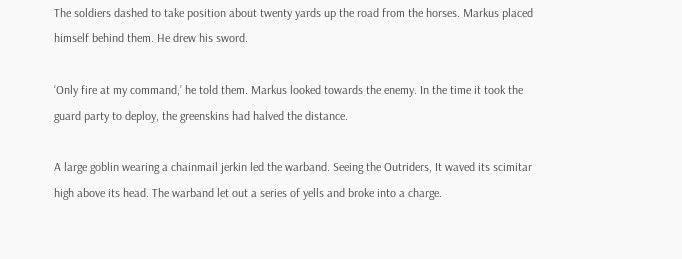The soldiers dashed to take position about twenty yards up the road from the horses. Markus placed himself behind them. He drew his sword.

‘Only fire at my command,’ he told them. Markus looked towards the enemy. In the time it took the guard party to deploy, the greenskins had halved the distance.

A large goblin wearing a chainmail jerkin led the warband. Seeing the Outriders, It waved its scimitar high above its head. The warband let out a series of yells and broke into a charge.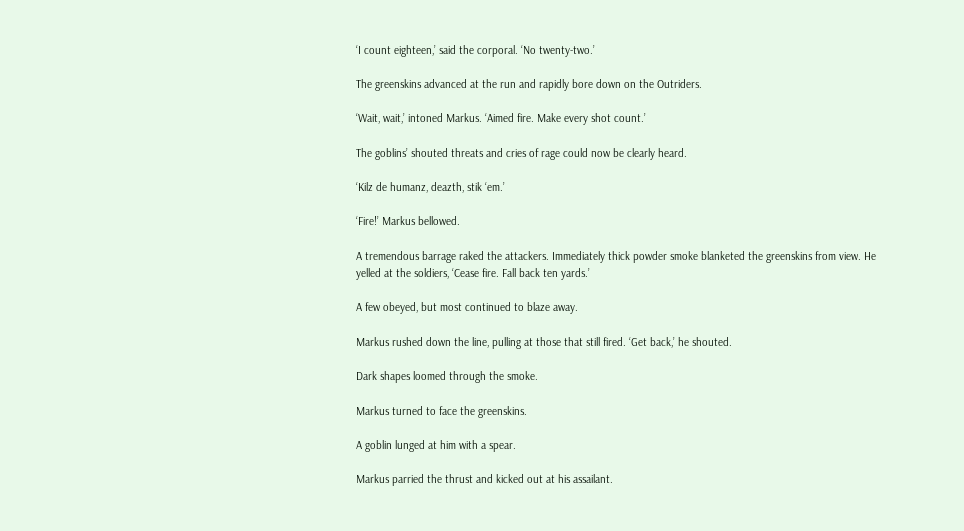‘I count eighteen,’ said the corporal. ‘No twenty-two.’

The greenskins advanced at the run and rapidly bore down on the Outriders.

‘Wait, wait,’ intoned Markus. ‘Aimed fire. Make every shot count.’

The goblins’ shouted threats and cries of rage could now be clearly heard.

‘Kilz de humanz, deazth, stik ‘em.’

‘Fire!’ Markus bellowed.

A tremendous barrage raked the attackers. Immediately thick powder smoke blanketed the greenskins from view. He yelled at the soldiers, ‘Cease fire. Fall back ten yards.’

A few obeyed, but most continued to blaze away.

Markus rushed down the line, pulling at those that still fired. ‘Get back,’ he shouted.

Dark shapes loomed through the smoke.

Markus turned to face the greenskins.

A goblin lunged at him with a spear.

Markus parried the thrust and kicked out at his assailant.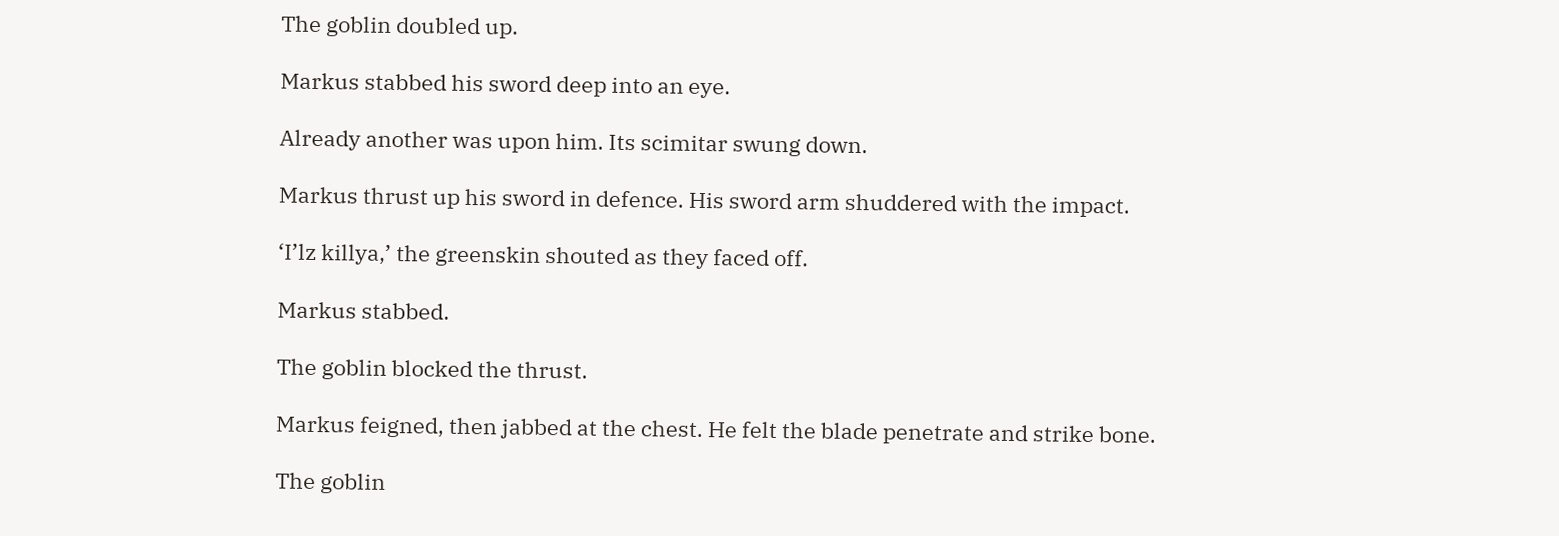The goblin doubled up.

Markus stabbed his sword deep into an eye.

Already another was upon him. Its scimitar swung down.

Markus thrust up his sword in defence. His sword arm shuddered with the impact.

‘I’lz killya,’ the greenskin shouted as they faced off.

Markus stabbed.

The goblin blocked the thrust.

Markus feigned, then jabbed at the chest. He felt the blade penetrate and strike bone.

The goblin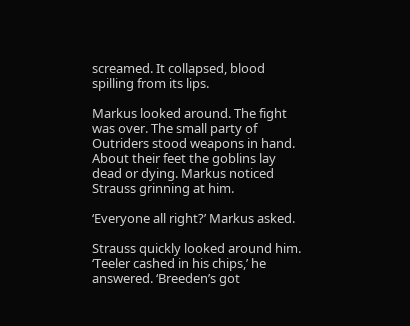screamed. It collapsed, blood spilling from its lips.

Markus looked around. The fight was over. The small party of Outriders stood weapons in hand. About their feet the goblins lay dead or dying. Markus noticed Strauss grinning at him.

‘Everyone all right?’ Markus asked.

Strauss quickly looked around him. ‘Teeler cashed in his chips,’ he answered. ‘Breeden’s got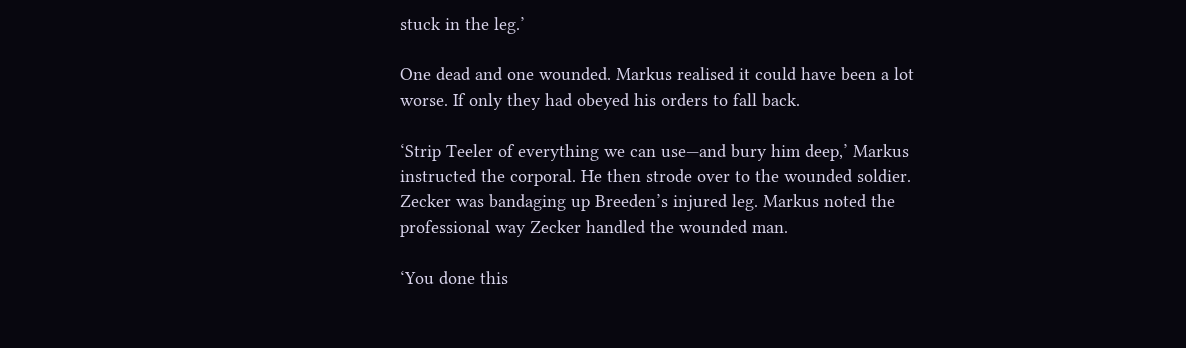stuck in the leg.’

One dead and one wounded. Markus realised it could have been a lot worse. If only they had obeyed his orders to fall back.

‘Strip Teeler of everything we can use—and bury him deep,’ Markus instructed the corporal. He then strode over to the wounded soldier. Zecker was bandaging up Breeden’s injured leg. Markus noted the professional way Zecker handled the wounded man.

‘You done this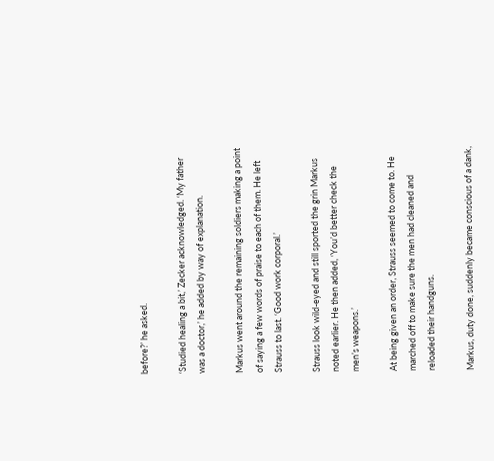before?’ he asked.

‘Studied healing a bit,’ Zecker acknowledged. ‘My father was a doctor,’ he added by way of explanation.

Markus went around the remaining soldiers making a point of saying a few words of praise to each of them. He left Strauss to last. ‘Good work corporal.’

Strauss look wild-eyed and still sported the grin Markus noted earlier. He then added, ‘You’d better check the men’s weapons.’

At being given an order, Strauss seemed to come to. He marched off to make sure the men had cleaned and reloaded their handguns.

Markus, duty done, suddenly became conscious of a dank,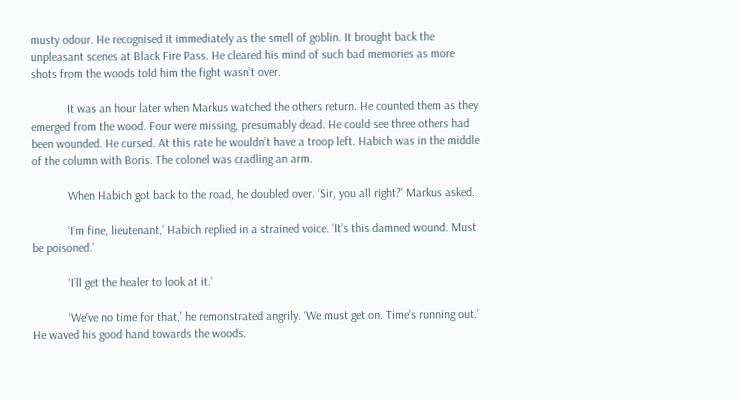musty odour. He recognised it immediately as the smell of goblin. It brought back the unpleasant scenes at Black Fire Pass. He cleared his mind of such bad memories as more shots from the woods told him the fight wasn’t over.

            It was an hour later when Markus watched the others return. He counted them as they emerged from the wood. Four were missing, presumably dead. He could see three others had been wounded. He cursed. At this rate he wouldn’t have a troop left. Habich was in the middle of the column with Boris. The colonel was cradling an arm.

            When Habich got back to the road, he doubled over. ‘Sir, you all right?’ Markus asked.

            ‘I’m fine, lieutenant,’ Habich replied in a strained voice. ‘It’s this damned wound. Must be poisoned.’

            ‘I’ll get the healer to look at it.’

            ‘We’ve no time for that,’ he remonstrated angrily. ‘We must get on. Time’s running out.’ He waved his good hand towards the woods.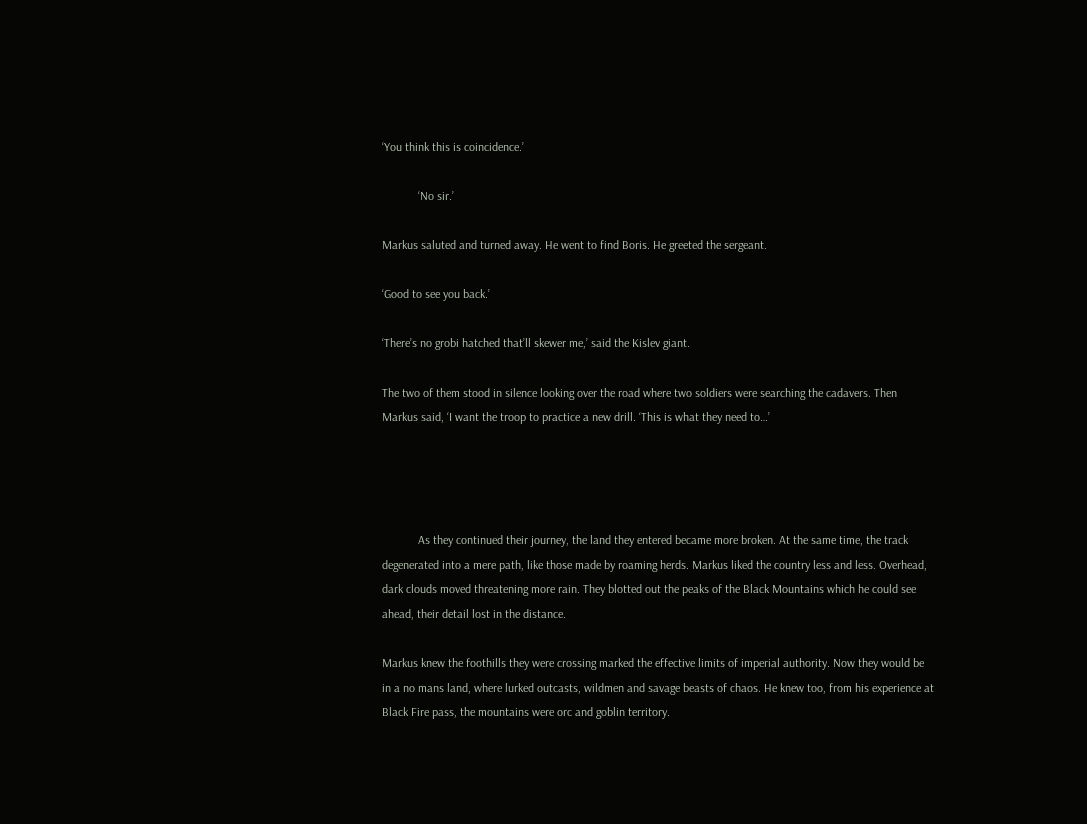‘You think this is coincidence.’

            ‘No sir.’

Markus saluted and turned away. He went to find Boris. He greeted the sergeant.

‘Good to see you back.’

‘There’s no grobi hatched that’ll skewer me,’ said the Kislev giant.

The two of them stood in silence looking over the road where two soldiers were searching the cadavers. Then Markus said, ‘I want the troop to practice a new drill. ‘This is what they need to…’




            As they continued their journey, the land they entered became more broken. At the same time, the track degenerated into a mere path, like those made by roaming herds. Markus liked the country less and less. Overhead, dark clouds moved threatening more rain. They blotted out the peaks of the Black Mountains which he could see ahead, their detail lost in the distance.

Markus knew the foothills they were crossing marked the effective limits of imperial authority. Now they would be in a no mans land, where lurked outcasts, wildmen and savage beasts of chaos. He knew too, from his experience at Black Fire pass, the mountains were orc and goblin territory.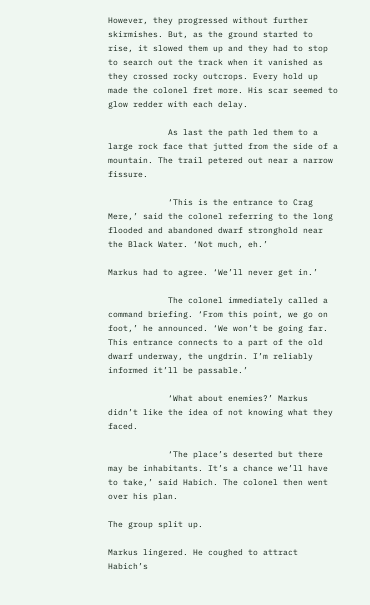However, they progressed without further skirmishes. But, as the ground started to rise, it slowed them up and they had to stop to search out the track when it vanished as they crossed rocky outcrops. Every hold up made the colonel fret more. His scar seemed to glow redder with each delay.

            As last the path led them to a large rock face that jutted from the side of a mountain. The trail petered out near a narrow fissure.

            ‘This is the entrance to Crag Mere,’ said the colonel referring to the long flooded and abandoned dwarf stronghold near the Black Water. ‘Not much, eh.’

Markus had to agree. ‘We’ll never get in.’

            The colonel immediately called a command briefing. ‘From this point, we go on foot,’ he announced. ‘We won’t be going far. This entrance connects to a part of the old dwarf underway, the ungdrin. I’m reliably informed it’ll be passable.’

            ‘What about enemies?’ Markus didn’t like the idea of not knowing what they faced.

            ‘The place’s deserted but there may be inhabitants. It’s a chance we’ll have to take,’ said Habich. The colonel then went over his plan.

The group split up.

Markus lingered. He coughed to attract Habich’s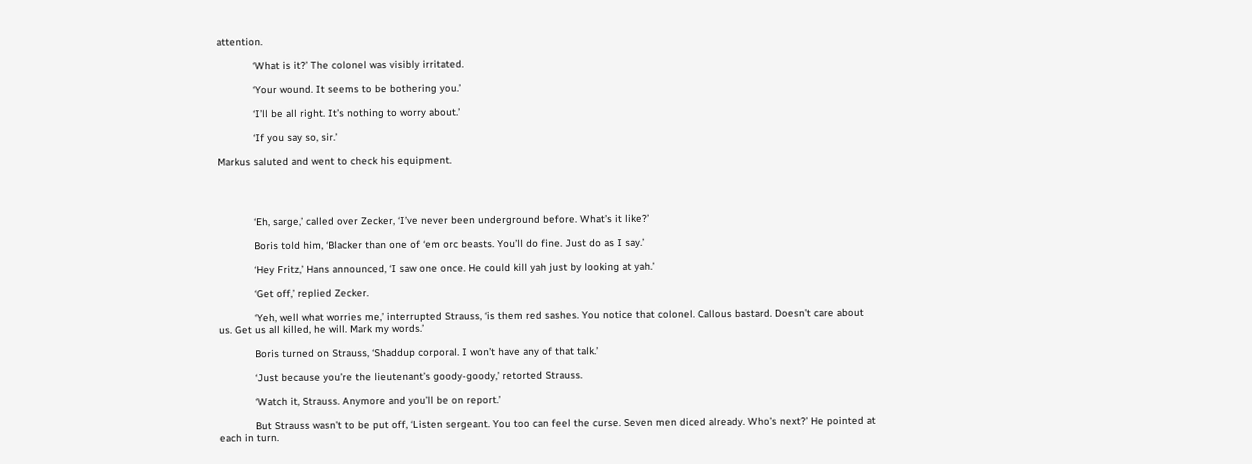attention.

            ‘What is it?’ The colonel was visibly irritated.

            ‘Your wound. It seems to be bothering you.’

            ‘I’ll be all right. It’s nothing to worry about.’

            ‘If you say so, sir.’

Markus saluted and went to check his equipment.




            ‘Eh, sarge,’ called over Zecker, ‘I’ve never been underground before. What’s it like?’

            Boris told him, ‘Blacker than one of ‘em orc beasts. You’ll do fine. Just do as I say.’

            ‘Hey Fritz,’ Hans announced, ‘I saw one once. He could kill yah just by looking at yah.’

            ‘Get off,’ replied Zecker.

            ‘Yeh, well what worries me,’ interrupted Strauss, ‘is them red sashes. You notice that colonel. Callous bastard. Doesn’t care about us. Get us all killed, he will. Mark my words.’

            Boris turned on Strauss, ‘Shaddup corporal. I won’t have any of that talk.’

            ‘Just because you’re the lieutenant’s goody-goody,’ retorted Strauss.

            ‘Watch it, Strauss. Anymore and you’ll be on report.’

            But Strauss wasn’t to be put off, ‘Listen sergeant. You too can feel the curse. Seven men diced already. Who’s next?’ He pointed at each in turn.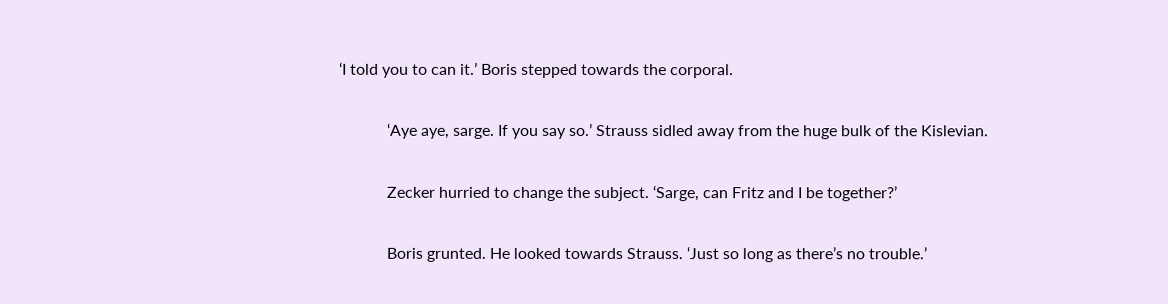‘I told you to can it.’ Boris stepped towards the corporal.

            ‘Aye aye, sarge. If you say so.’ Strauss sidled away from the huge bulk of the Kislevian.

            Zecker hurried to change the subject. ‘Sarge, can Fritz and I be together?’

            Boris grunted. He looked towards Strauss. ‘Just so long as there’s no trouble.’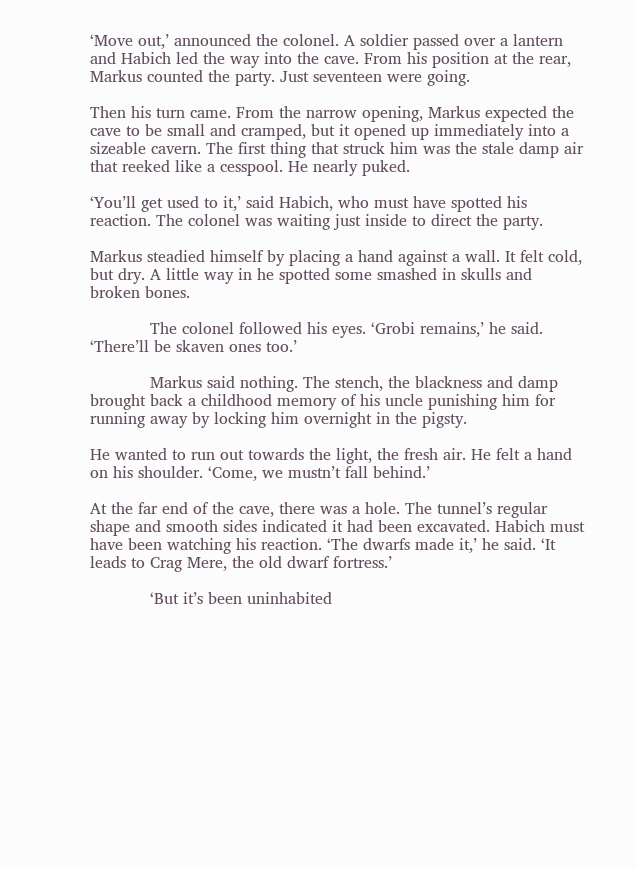‘Move out,’ announced the colonel. A soldier passed over a lantern and Habich led the way into the cave. From his position at the rear, Markus counted the party. Just seventeen were going.

Then his turn came. From the narrow opening, Markus expected the cave to be small and cramped, but it opened up immediately into a sizeable cavern. The first thing that struck him was the stale damp air that reeked like a cesspool. He nearly puked.

‘You’ll get used to it,’ said Habich, who must have spotted his reaction. The colonel was waiting just inside to direct the party.

Markus steadied himself by placing a hand against a wall. It felt cold, but dry. A little way in he spotted some smashed in skulls and broken bones.

            The colonel followed his eyes. ‘Grobi remains,’ he said. ‘There’ll be skaven ones too.’

            Markus said nothing. The stench, the blackness and damp brought back a childhood memory of his uncle punishing him for running away by locking him overnight in the pigsty.

He wanted to run out towards the light, the fresh air. He felt a hand on his shoulder. ‘Come, we mustn’t fall behind.’

At the far end of the cave, there was a hole. The tunnel’s regular shape and smooth sides indicated it had been excavated. Habich must have been watching his reaction. ‘The dwarfs made it,’ he said. ‘It leads to Crag Mere, the old dwarf fortress.’

            ‘But it’s been uninhabited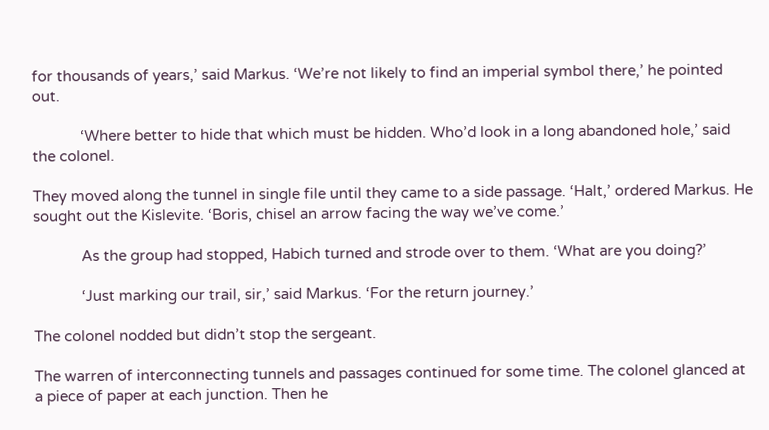for thousands of years,’ said Markus. ‘We’re not likely to find an imperial symbol there,’ he pointed out.

            ‘Where better to hide that which must be hidden. Who’d look in a long abandoned hole,’ said the colonel.

They moved along the tunnel in single file until they came to a side passage. ‘Halt,’ ordered Markus. He sought out the Kislevite. ‘Boris, chisel an arrow facing the way we’ve come.’

            As the group had stopped, Habich turned and strode over to them. ‘What are you doing?’

            ‘Just marking our trail, sir,’ said Markus. ‘For the return journey.’

The colonel nodded but didn’t stop the sergeant.

The warren of interconnecting tunnels and passages continued for some time. The colonel glanced at a piece of paper at each junction. Then he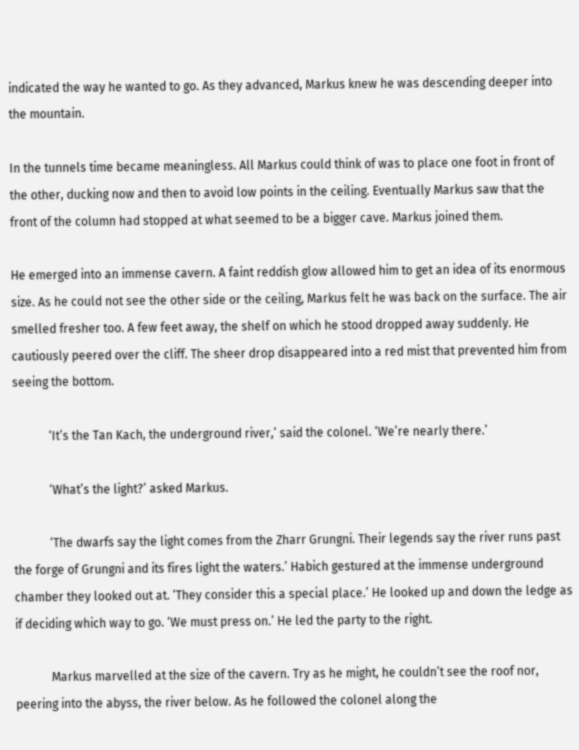indicated the way he wanted to go. As they advanced, Markus knew he was descending deeper into the mountain.

In the tunnels time became meaningless. All Markus could think of was to place one foot in front of the other, ducking now and then to avoid low points in the ceiling. Eventually Markus saw that the front of the column had stopped at what seemed to be a bigger cave. Markus joined them.

He emerged into an immense cavern. A faint reddish glow allowed him to get an idea of its enormous size. As he could not see the other side or the ceiling, Markus felt he was back on the surface. The air smelled fresher too. A few feet away, the shelf on which he stood dropped away suddenly. He cautiously peered over the cliff. The sheer drop disappeared into a red mist that prevented him from seeing the bottom.

            ‘It’s the Tan Kach, the underground river,’ said the colonel. ‘We’re nearly there.’

            ‘What’s the light?’ asked Markus.

            ‘The dwarfs say the light comes from the Zharr Grungni. Their legends say the river runs past the forge of Grungni and its fires light the waters.’ Habich gestured at the immense underground chamber they looked out at. ‘They consider this a special place.’ He looked up and down the ledge as if deciding which way to go. ‘We must press on.’ He led the party to the right.

            Markus marvelled at the size of the cavern. Try as he might, he couldn’t see the roof nor, peering into the abyss, the river below. As he followed the colonel along the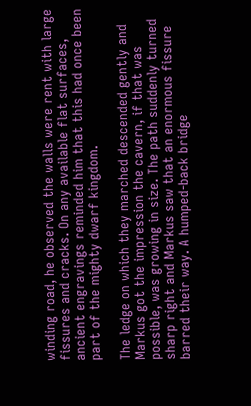winding road, he observed the walls were rent with large fissures and cracks. On any available flat surfaces, ancient engravings reminded him that this had once been part of the mighty dwarf kingdom.

The ledge on which they marched descended gently and Markus got the impression the cavern, if that was possible, was growing in size. The path suddenly turned sharp right and Markus saw that an enormous fissure barred their way. A humped-back bridge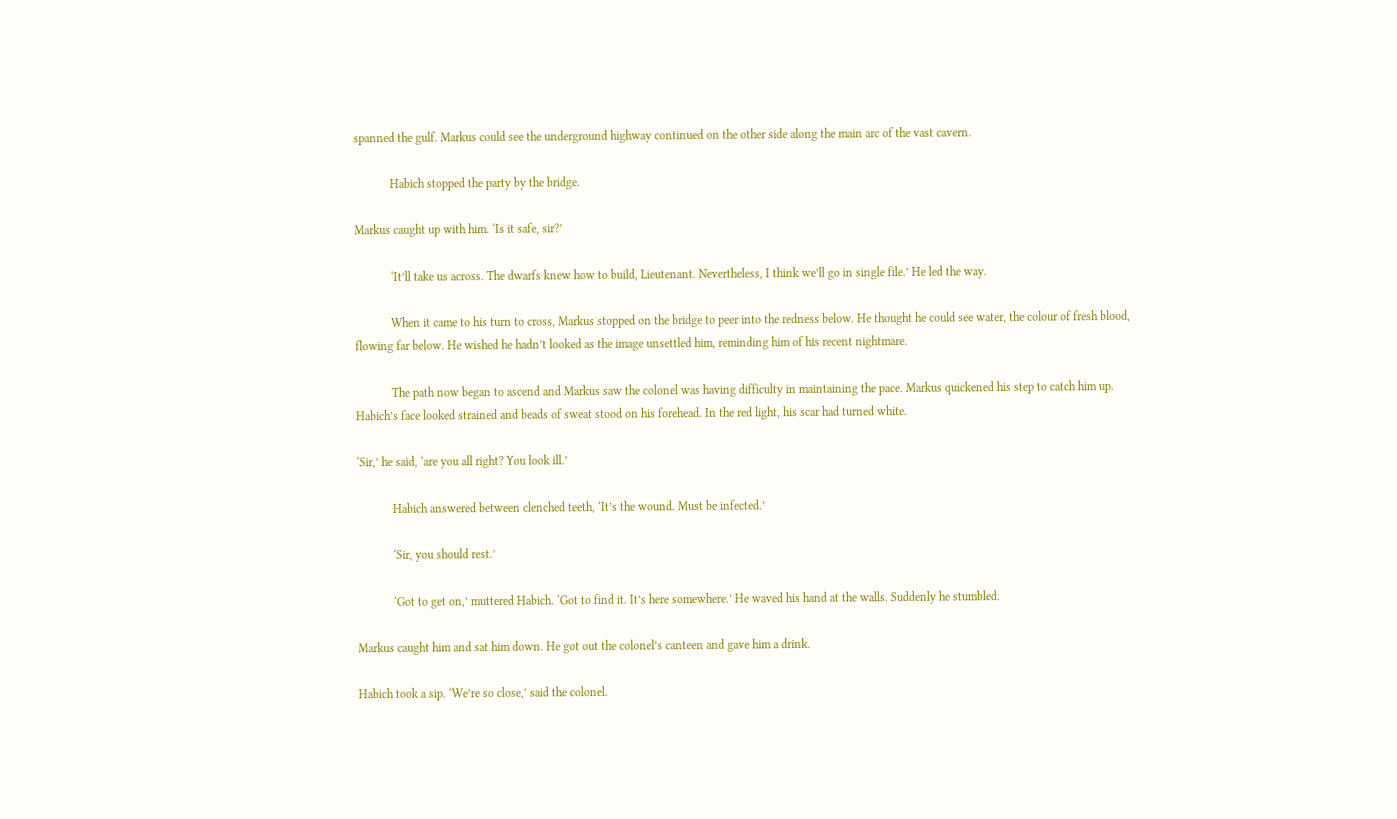spanned the gulf. Markus could see the underground highway continued on the other side along the main arc of the vast cavern.

            Habich stopped the party by the bridge.

Markus caught up with him. ‘Is it safe, sir?’

            ‘It’ll take us across. The dwarfs knew how to build, Lieutenant. Nevertheless, I think we’ll go in single file.’ He led the way.

            When it came to his turn to cross, Markus stopped on the bridge to peer into the redness below. He thought he could see water, the colour of fresh blood, flowing far below. He wished he hadn’t looked as the image unsettled him, reminding him of his recent nightmare.

            The path now began to ascend and Markus saw the colonel was having difficulty in maintaining the pace. Markus quickened his step to catch him up. Habich’s face looked strained and beads of sweat stood on his forehead. In the red light, his scar had turned white.

‘Sir,’ he said, ‘are you all right? You look ill.’

            Habich answered between clenched teeth, ‘It’s the wound. Must be infected.’

            ‘Sir, you should rest.’

            ‘Got to get on,’ muttered Habich. ‘Got to find it. It’s here somewhere.’ He waved his hand at the walls. Suddenly he stumbled.

Markus caught him and sat him down. He got out the colonel’s canteen and gave him a drink.

Habich took a sip. ‘We’re so close,’ said the colonel.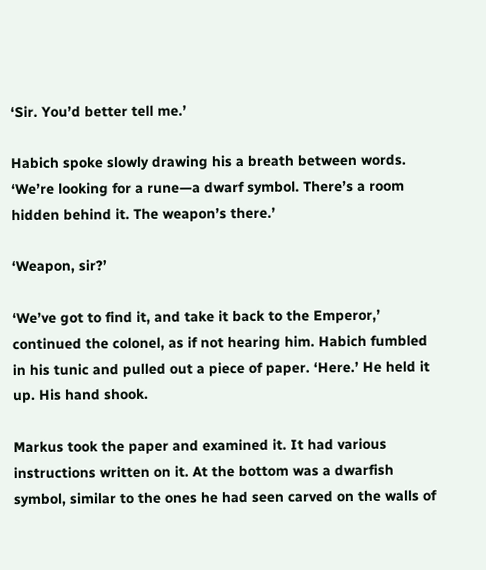‘Sir. You’d better tell me.’

Habich spoke slowly drawing his a breath between words. ‘We’re looking for a rune—a dwarf symbol. There’s a room hidden behind it. The weapon’s there.’

‘Weapon, sir?’

‘We’ve got to find it, and take it back to the Emperor,’ continued the colonel, as if not hearing him. Habich fumbled in his tunic and pulled out a piece of paper. ‘Here.’ He held it up. His hand shook.

Markus took the paper and examined it. It had various instructions written on it. At the bottom was a dwarfish symbol, similar to the ones he had seen carved on the walls of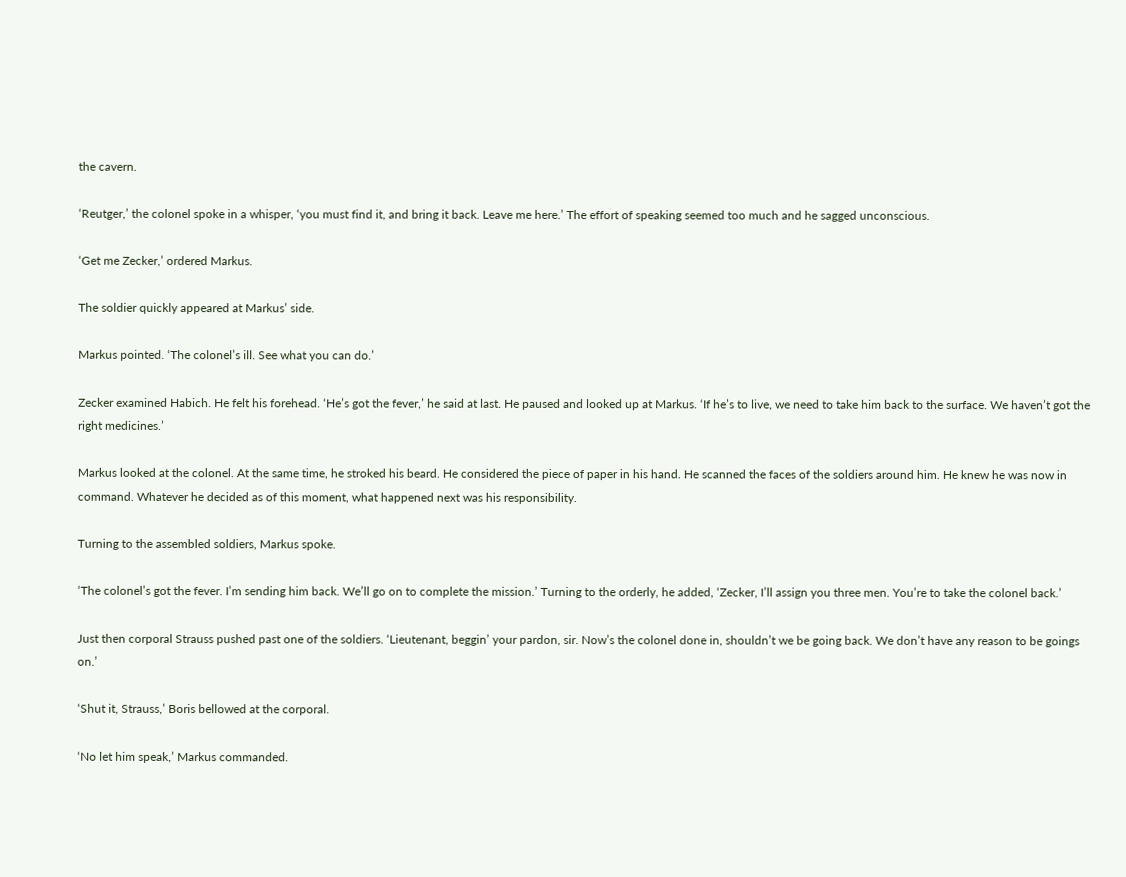the cavern.

‘Reutger,’ the colonel spoke in a whisper, ‘you must find it, and bring it back. Leave me here.’ The effort of speaking seemed too much and he sagged unconscious.

‘Get me Zecker,’ ordered Markus.

The soldier quickly appeared at Markus’ side.

Markus pointed. ‘The colonel’s ill. See what you can do.’

Zecker examined Habich. He felt his forehead. ‘He’s got the fever,’ he said at last. He paused and looked up at Markus. ‘If he’s to live, we need to take him back to the surface. We haven’t got the right medicines.’

Markus looked at the colonel. At the same time, he stroked his beard. He considered the piece of paper in his hand. He scanned the faces of the soldiers around him. He knew he was now in command. Whatever he decided as of this moment, what happened next was his responsibility.

Turning to the assembled soldiers, Markus spoke.

‘The colonel’s got the fever. I’m sending him back. We’ll go on to complete the mission.’ Turning to the orderly, he added, ‘Zecker, I’ll assign you three men. You’re to take the colonel back.’

Just then corporal Strauss pushed past one of the soldiers. ‘Lieutenant, beggin’ your pardon, sir. Now’s the colonel done in, shouldn’t we be going back. We don’t have any reason to be goings on.’

‘Shut it, Strauss,’ Boris bellowed at the corporal.

‘No let him speak,’ Markus commanded.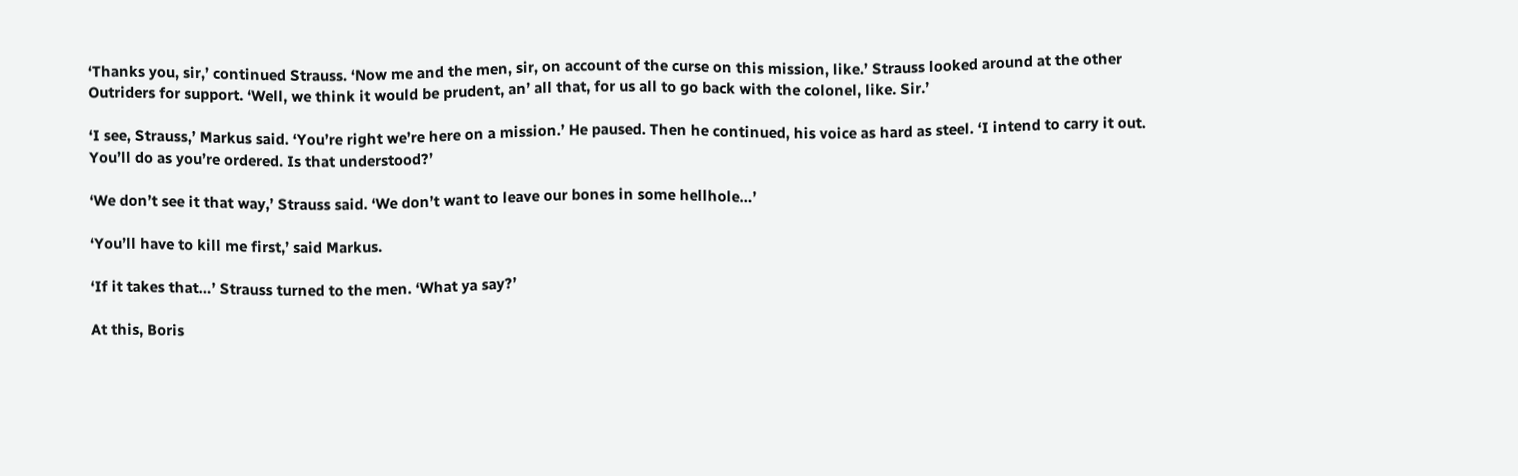‘Thanks you, sir,’ continued Strauss. ‘Now me and the men, sir, on account of the curse on this mission, like.’ Strauss looked around at the other Outriders for support. ‘Well, we think it would be prudent, an’ all that, for us all to go back with the colonel, like. Sir.’

‘I see, Strauss,’ Markus said. ‘You’re right we’re here on a mission.’ He paused. Then he continued, his voice as hard as steel. ‘I intend to carry it out. You’ll do as you’re ordered. Is that understood?’

‘We don’t see it that way,’ Strauss said. ‘We don’t want to leave our bones in some hellhole…’

‘You’ll have to kill me first,’ said Markus.

‘If it takes that…’ Strauss turned to the men. ‘What ya say?’

At this, Boris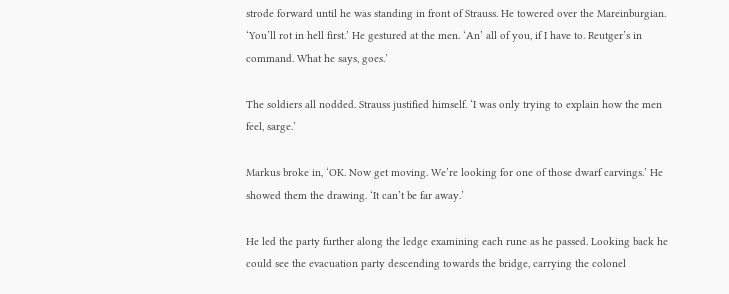strode forward until he was standing in front of Strauss. He towered over the Mareinburgian. ‘You’ll rot in hell first.’ He gestured at the men. ‘An’ all of you, if I have to. Reutger’s in command. What he says, goes.’

The soldiers all nodded. Strauss justified himself. ‘I was only trying to explain how the men feel, sarge.’

Markus broke in, ‘OK. Now get moving. We’re looking for one of those dwarf carvings.’ He showed them the drawing. ‘It can’t be far away.’

He led the party further along the ledge examining each rune as he passed. Looking back he could see the evacuation party descending towards the bridge, carrying the colonel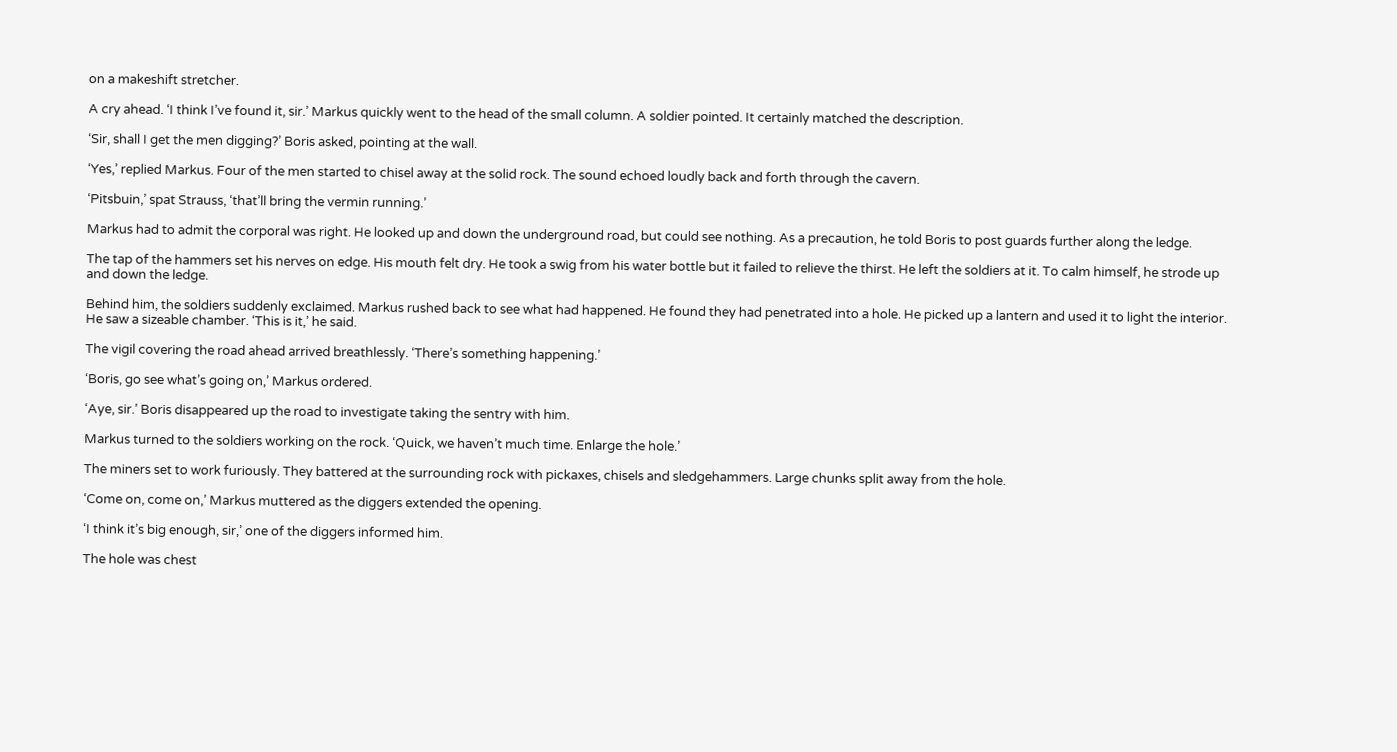on a makeshift stretcher.

A cry ahead. ‘I think I’ve found it, sir.’ Markus quickly went to the head of the small column. A soldier pointed. It certainly matched the description.

‘Sir, shall I get the men digging?’ Boris asked, pointing at the wall.

‘Yes,’ replied Markus. Four of the men started to chisel away at the solid rock. The sound echoed loudly back and forth through the cavern.

‘Pitsbuin,’ spat Strauss, ‘that’ll bring the vermin running.’

Markus had to admit the corporal was right. He looked up and down the underground road, but could see nothing. As a precaution, he told Boris to post guards further along the ledge.

The tap of the hammers set his nerves on edge. His mouth felt dry. He took a swig from his water bottle but it failed to relieve the thirst. He left the soldiers at it. To calm himself, he strode up and down the ledge.

Behind him, the soldiers suddenly exclaimed. Markus rushed back to see what had happened. He found they had penetrated into a hole. He picked up a lantern and used it to light the interior. He saw a sizeable chamber. ‘This is it,’ he said.

The vigil covering the road ahead arrived breathlessly. ‘There’s something happening.’

‘Boris, go see what’s going on,’ Markus ordered.

‘Aye, sir.’ Boris disappeared up the road to investigate taking the sentry with him.

Markus turned to the soldiers working on the rock. ‘Quick, we haven’t much time. Enlarge the hole.’

The miners set to work furiously. They battered at the surrounding rock with pickaxes, chisels and sledgehammers. Large chunks split away from the hole.

‘Come on, come on,’ Markus muttered as the diggers extended the opening.

‘I think it’s big enough, sir,’ one of the diggers informed him.

The hole was chest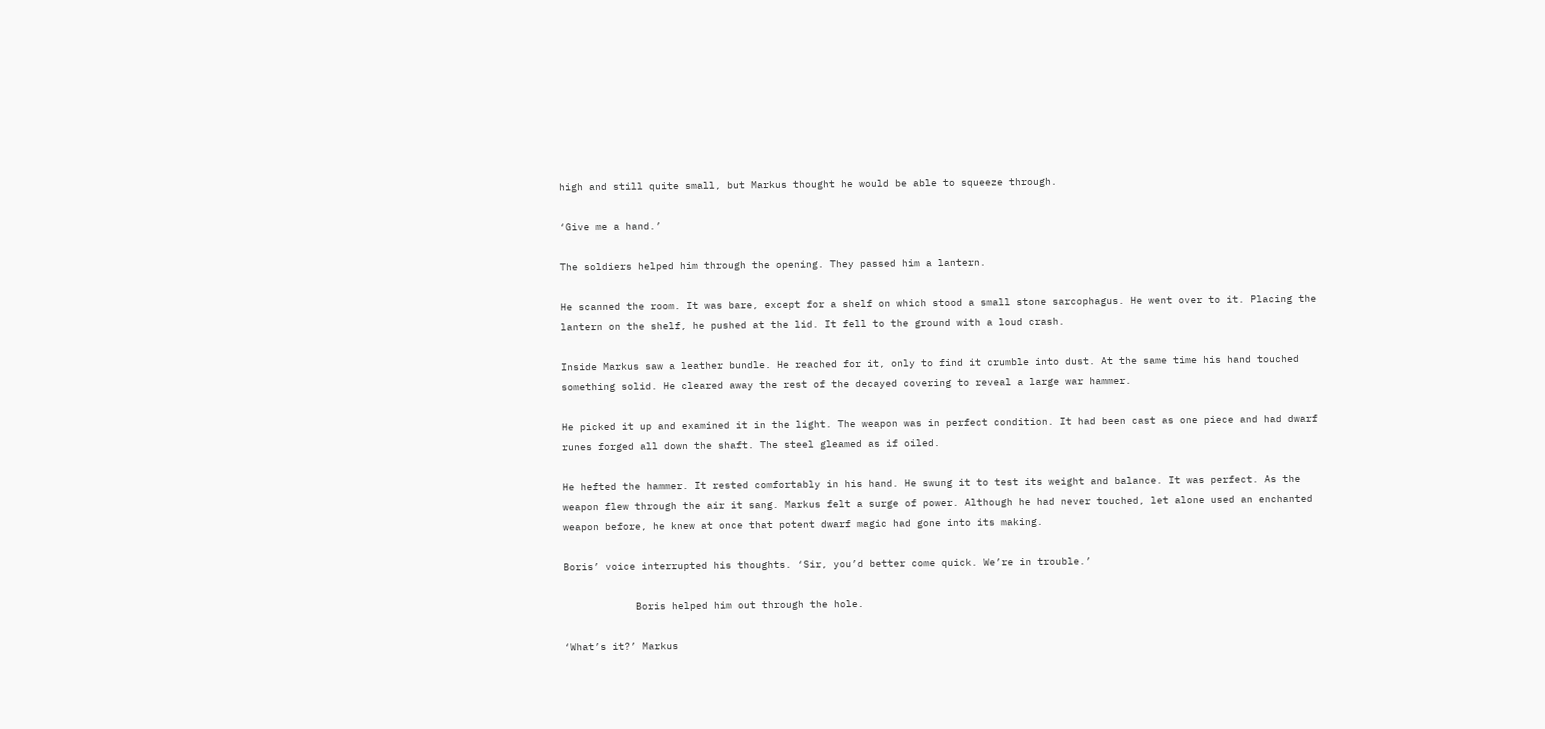high and still quite small, but Markus thought he would be able to squeeze through.

‘Give me a hand.’

The soldiers helped him through the opening. They passed him a lantern.

He scanned the room. It was bare, except for a shelf on which stood a small stone sarcophagus. He went over to it. Placing the lantern on the shelf, he pushed at the lid. It fell to the ground with a loud crash.

Inside Markus saw a leather bundle. He reached for it, only to find it crumble into dust. At the same time his hand touched something solid. He cleared away the rest of the decayed covering to reveal a large war hammer.

He picked it up and examined it in the light. The weapon was in perfect condition. It had been cast as one piece and had dwarf runes forged all down the shaft. The steel gleamed as if oiled.

He hefted the hammer. It rested comfortably in his hand. He swung it to test its weight and balance. It was perfect. As the weapon flew through the air it sang. Markus felt a surge of power. Although he had never touched, let alone used an enchanted weapon before, he knew at once that potent dwarf magic had gone into its making.

Boris’ voice interrupted his thoughts. ‘Sir, you’d better come quick. We’re in trouble.’

            Boris helped him out through the hole.

‘What’s it?’ Markus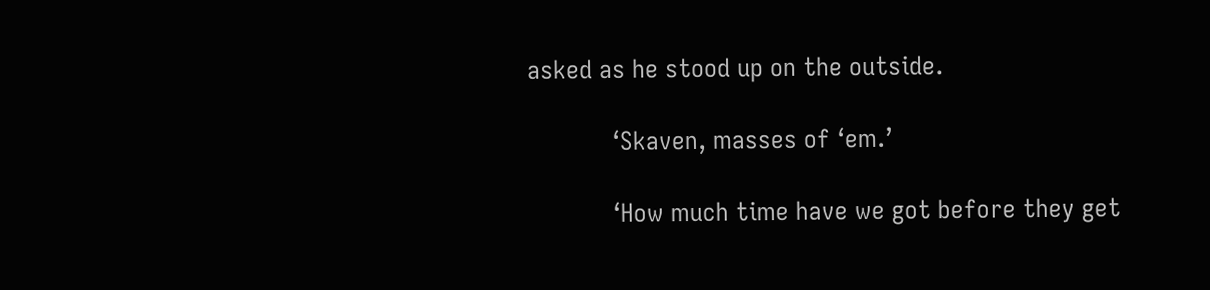asked as he stood up on the outside.

            ‘Skaven, masses of ‘em.’

            ‘How much time have we got before they get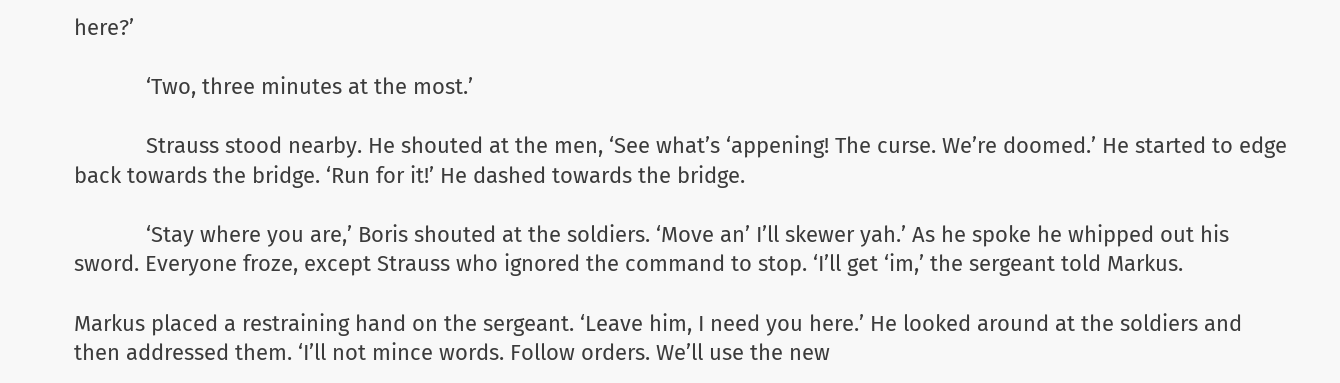here?’

            ‘Two, three minutes at the most.’

            Strauss stood nearby. He shouted at the men, ‘See what’s ‘appening! The curse. We’re doomed.’ He started to edge back towards the bridge. ‘Run for it!’ He dashed towards the bridge.

            ‘Stay where you are,’ Boris shouted at the soldiers. ‘Move an’ I’ll skewer yah.’ As he spoke he whipped out his sword. Everyone froze, except Strauss who ignored the command to stop. ‘I’ll get ‘im,’ the sergeant told Markus.

Markus placed a restraining hand on the sergeant. ‘Leave him, I need you here.’ He looked around at the soldiers and then addressed them. ‘I’ll not mince words. Follow orders. We’ll use the new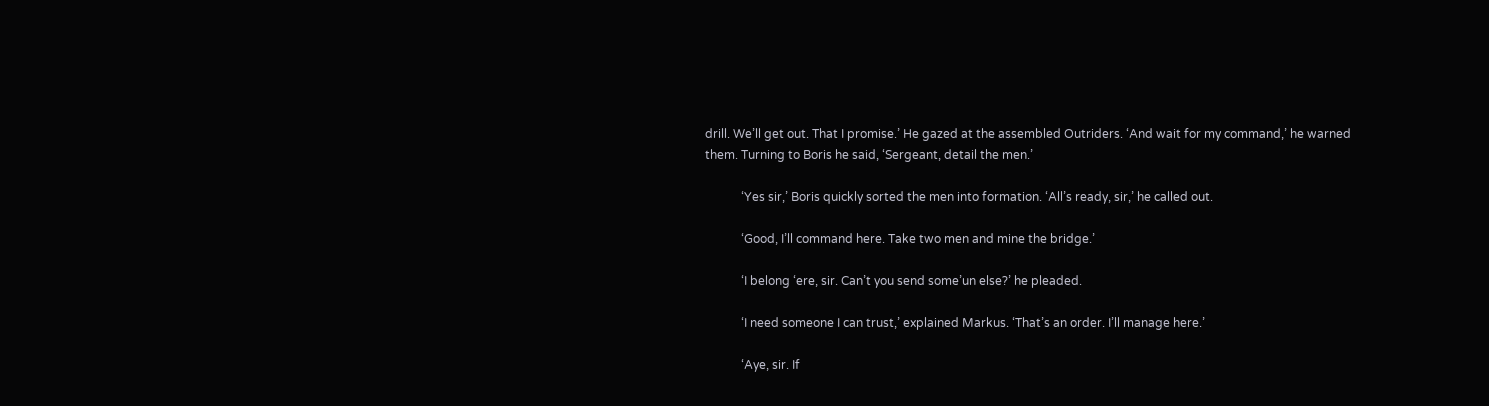drill. We’ll get out. That I promise.’ He gazed at the assembled Outriders. ‘And wait for my command,’ he warned them. Turning to Boris he said, ‘Sergeant, detail the men.’

            ‘Yes sir,’ Boris quickly sorted the men into formation. ‘All’s ready, sir,’ he called out.

            ‘Good, I’ll command here. Take two men and mine the bridge.’

            ‘I belong ‘ere, sir. Can’t you send some’un else?’ he pleaded.

            ‘I need someone I can trust,’ explained Markus. ‘That’s an order. I’ll manage here.’

            ‘Aye, sir. If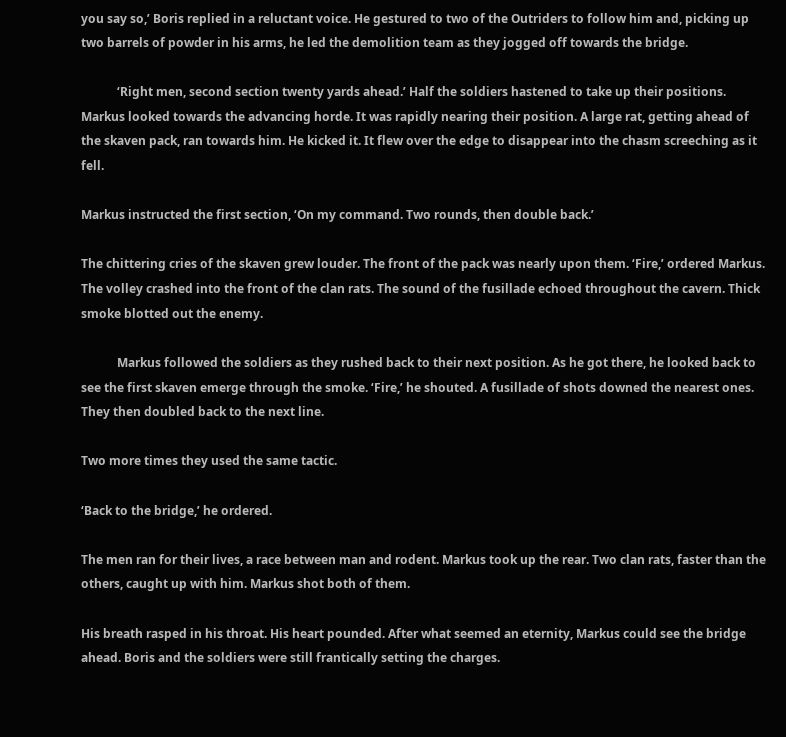you say so,’ Boris replied in a reluctant voice. He gestured to two of the Outriders to follow him and, picking up two barrels of powder in his arms, he led the demolition team as they jogged off towards the bridge.

            ‘Right men, second section twenty yards ahead.’ Half the soldiers hastened to take up their positions. Markus looked towards the advancing horde. It was rapidly nearing their position. A large rat, getting ahead of the skaven pack, ran towards him. He kicked it. It flew over the edge to disappear into the chasm screeching as it fell.

Markus instructed the first section, ‘On my command. Two rounds, then double back.’

The chittering cries of the skaven grew louder. The front of the pack was nearly upon them. ‘Fire,’ ordered Markus. The volley crashed into the front of the clan rats. The sound of the fusillade echoed throughout the cavern. Thick smoke blotted out the enemy.

            Markus followed the soldiers as they rushed back to their next position. As he got there, he looked back to see the first skaven emerge through the smoke. ‘Fire,’ he shouted. A fusillade of shots downed the nearest ones. They then doubled back to the next line.

Two more times they used the same tactic.

‘Back to the bridge,’ he ordered.

The men ran for their lives, a race between man and rodent. Markus took up the rear. Two clan rats, faster than the others, caught up with him. Markus shot both of them.

His breath rasped in his throat. His heart pounded. After what seemed an eternity, Markus could see the bridge ahead. Boris and the soldiers were still frantically setting the charges.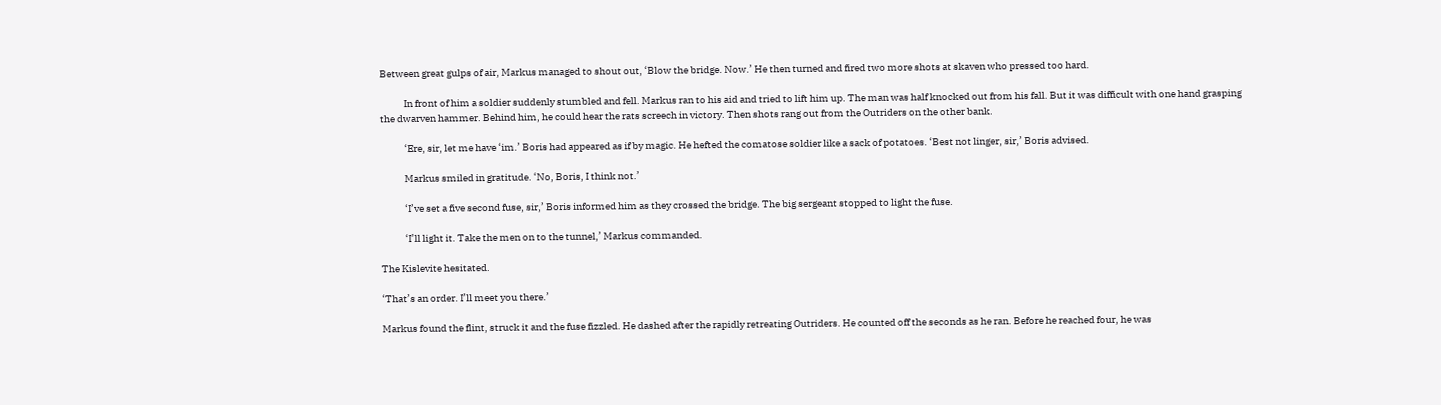Between great gulps of air, Markus managed to shout out, ‘Blow the bridge. Now.’ He then turned and fired two more shots at skaven who pressed too hard.

            In front of him a soldier suddenly stumbled and fell. Markus ran to his aid and tried to lift him up. The man was half knocked out from his fall. But it was difficult with one hand grasping the dwarven hammer. Behind him, he could hear the rats screech in victory. Then shots rang out from the Outriders on the other bank.

            ‘Ere, sir, let me have ‘im.’ Boris had appeared as if by magic. He hefted the comatose soldier like a sack of potatoes. ‘Best not linger, sir,’ Boris advised.

            Markus smiled in gratitude. ‘No, Boris, I think not.’

            ‘I’ve set a five second fuse, sir,’ Boris informed him as they crossed the bridge. The big sergeant stopped to light the fuse.

            ‘I’ll light it. Take the men on to the tunnel,’ Markus commanded.

The Kislevite hesitated.

‘That’s an order. I’ll meet you there.’

Markus found the flint, struck it and the fuse fizzled. He dashed after the rapidly retreating Outriders. He counted off the seconds as he ran. Before he reached four, he was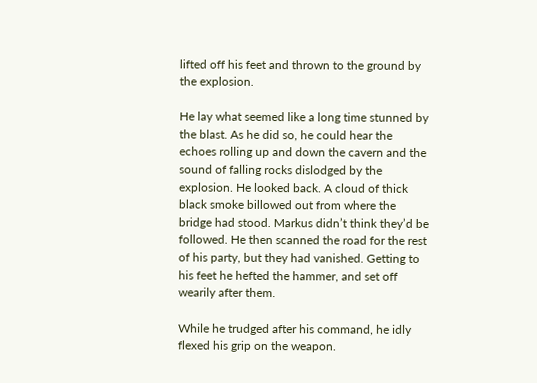lifted off his feet and thrown to the ground by the explosion.

He lay what seemed like a long time stunned by the blast. As he did so, he could hear the echoes rolling up and down the cavern and the sound of falling rocks dislodged by the explosion. He looked back. A cloud of thick black smoke billowed out from where the bridge had stood. Markus didn’t think they’d be followed. He then scanned the road for the rest of his party, but they had vanished. Getting to his feet he hefted the hammer, and set off wearily after them.

While he trudged after his command, he idly flexed his grip on the weapon.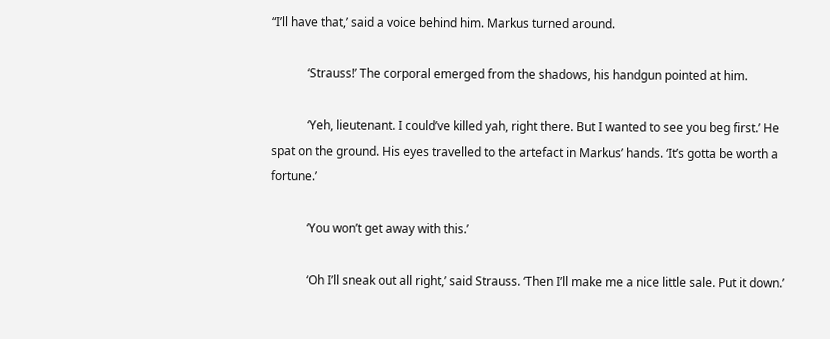“I’ll have that,’ said a voice behind him. Markus turned around.

            ‘Strauss!’ The corporal emerged from the shadows, his handgun pointed at him.

            ‘Yeh, lieutenant. I could’ve killed yah, right there. But I wanted to see you beg first.’ He spat on the ground. His eyes travelled to the artefact in Markus’ hands. ‘It’s gotta be worth a fortune.’

            ‘You won’t get away with this.’

            ‘Oh I’ll sneak out all right,’ said Strauss. ‘Then I’ll make me a nice little sale. Put it down.’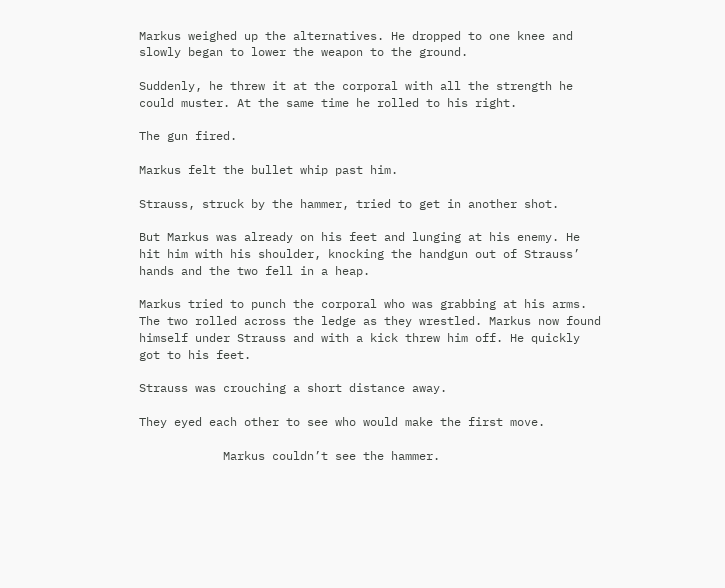Markus weighed up the alternatives. He dropped to one knee and slowly began to lower the weapon to the ground.

Suddenly, he threw it at the corporal with all the strength he could muster. At the same time he rolled to his right.

The gun fired.

Markus felt the bullet whip past him.

Strauss, struck by the hammer, tried to get in another shot.

But Markus was already on his feet and lunging at his enemy. He hit him with his shoulder, knocking the handgun out of Strauss’ hands and the two fell in a heap.

Markus tried to punch the corporal who was grabbing at his arms. The two rolled across the ledge as they wrestled. Markus now found himself under Strauss and with a kick threw him off. He quickly got to his feet.

Strauss was crouching a short distance away.

They eyed each other to see who would make the first move.

            Markus couldn’t see the hammer.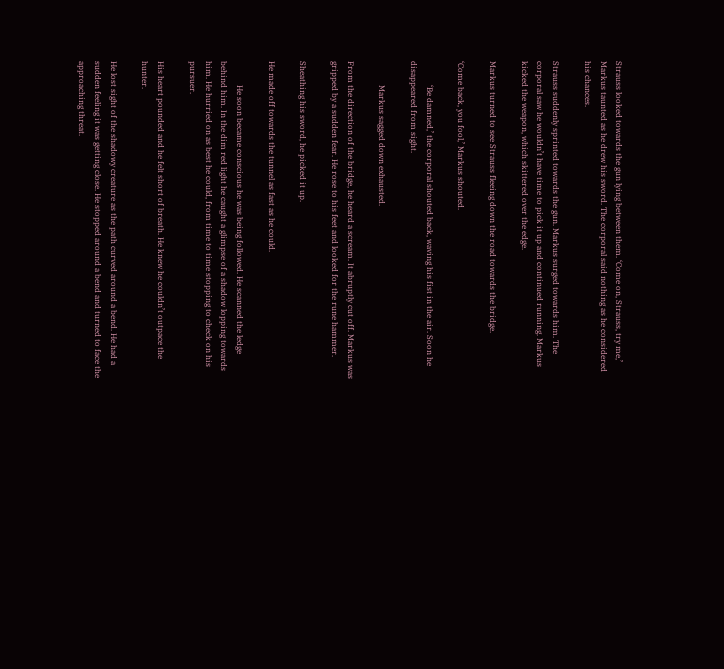Strauss looked towards the gun lying between them. ‘Come on, Strauss, try me,’ Markus taunted as he drew his sword. The corporal said nothing as he considered his chances.

Strauss suddenly sprinted towards the gun. Markus surged towards him. The corporal saw he wouldn’t have time to pick it up and continued running. Markus kicked the weapon, which skittered over the edge.

Markus turned to see Strauss fleeing down the road towards the bridge.

‘Come back, you fool,’ Markus shouted.

            ‘Be damned,’ the corporal shouted back, waving his fist in the air. Soon he disappeared from sight.

            Markus sagged down exhausted.

From the direction of the bridge, he heard a scream. It abruptly cut off. Markus was gripped by a sudden fear. He rose to his feet and looked for the rune hammer.

Sheathing his sword, he picked it up.

He made off towards the tunnel as fast as he could.

            He soon became conscious he was being followed. He scanned the ledge behind him. In the dim red light he caught a glimpse of a shadow lopping towards him. He hurried on as best he could, from time to time stopping to check on his pursuer.

His heart pounded and he felt short of breath. He knew he couldn’t outpace the hunter.

He lost sight of the shadowy creature as the path curved around a bend. He had a sudden feeling it was getting close. He stopped around a bend and turned to face the approaching threat.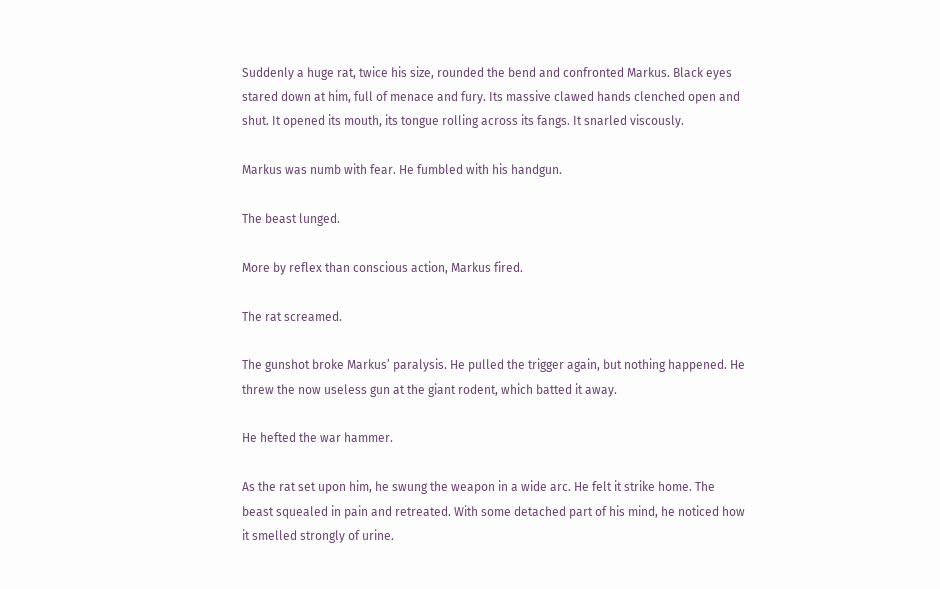Suddenly a huge rat, twice his size, rounded the bend and confronted Markus. Black eyes stared down at him, full of menace and fury. Its massive clawed hands clenched open and shut. It opened its mouth, its tongue rolling across its fangs. It snarled viscously.

Markus was numb with fear. He fumbled with his handgun.

The beast lunged.

More by reflex than conscious action, Markus fired.

The rat screamed.

The gunshot broke Markus’ paralysis. He pulled the trigger again, but nothing happened. He threw the now useless gun at the giant rodent, which batted it away.

He hefted the war hammer.

As the rat set upon him, he swung the weapon in a wide arc. He felt it strike home. The beast squealed in pain and retreated. With some detached part of his mind, he noticed how it smelled strongly of urine.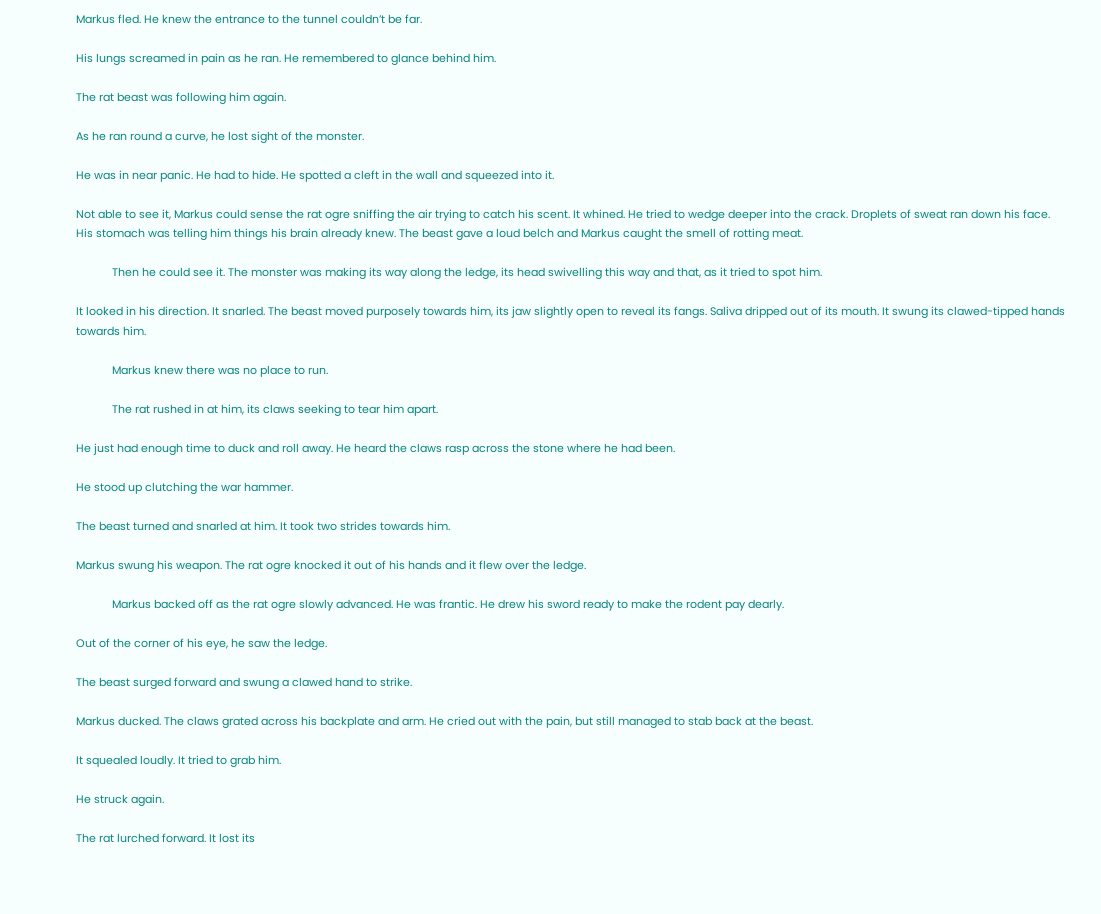Markus fled. He knew the entrance to the tunnel couldn’t be far.

His lungs screamed in pain as he ran. He remembered to glance behind him.

The rat beast was following him again.

As he ran round a curve, he lost sight of the monster.

He was in near panic. He had to hide. He spotted a cleft in the wall and squeezed into it.

Not able to see it, Markus could sense the rat ogre sniffing the air trying to catch his scent. It whined. He tried to wedge deeper into the crack. Droplets of sweat ran down his face. His stomach was telling him things his brain already knew. The beast gave a loud belch and Markus caught the smell of rotting meat.

            Then he could see it. The monster was making its way along the ledge, its head swivelling this way and that, as it tried to spot him.

It looked in his direction. It snarled. The beast moved purposely towards him, its jaw slightly open to reveal its fangs. Saliva dripped out of its mouth. It swung its clawed-tipped hands towards him.

            Markus knew there was no place to run.

            The rat rushed in at him, its claws seeking to tear him apart.

He just had enough time to duck and roll away. He heard the claws rasp across the stone where he had been.

He stood up clutching the war hammer.

The beast turned and snarled at him. It took two strides towards him.

Markus swung his weapon. The rat ogre knocked it out of his hands and it flew over the ledge.

            Markus backed off as the rat ogre slowly advanced. He was frantic. He drew his sword ready to make the rodent pay dearly.

Out of the corner of his eye, he saw the ledge.

The beast surged forward and swung a clawed hand to strike.

Markus ducked. The claws grated across his backplate and arm. He cried out with the pain, but still managed to stab back at the beast.

It squealed loudly. It tried to grab him.

He struck again.

The rat lurched forward. It lost its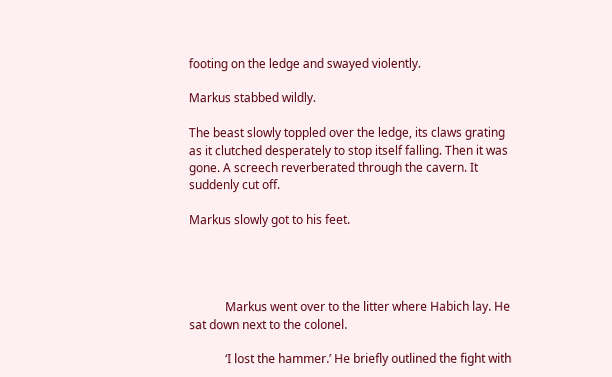footing on the ledge and swayed violently.

Markus stabbed wildly.

The beast slowly toppled over the ledge, its claws grating as it clutched desperately to stop itself falling. Then it was gone. A screech reverberated through the cavern. It suddenly cut off.

Markus slowly got to his feet.




            Markus went over to the litter where Habich lay. He sat down next to the colonel.

            ‘I lost the hammer.’ He briefly outlined the fight with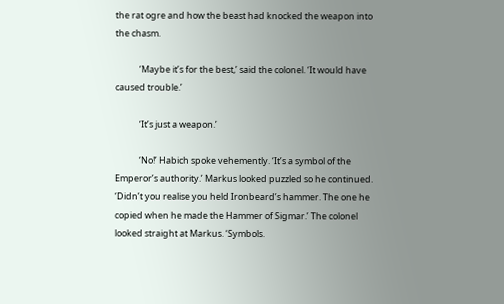the rat ogre and how the beast had knocked the weapon into the chasm.

            ‘Maybe it’s for the best,’ said the colonel. ‘It would have caused trouble.’

            ‘It’s just a weapon.’

            ‘No!’ Habich spoke vehemently. ‘It’s a symbol of the Emperor’s authority.’ Markus looked puzzled so he continued. ‘Didn’t you realise you held Ironbeard’s hammer. The one he copied when he made the Hammer of Sigmar.’ The colonel looked straight at Markus. ‘Symbols.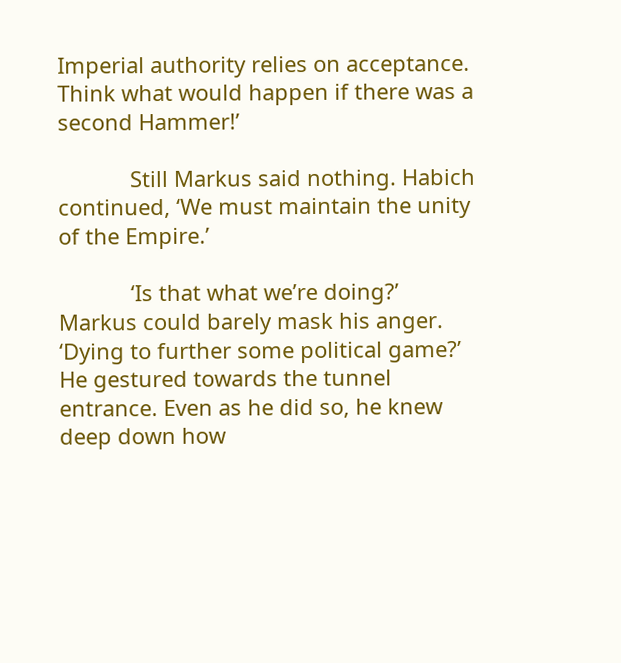Imperial authority relies on acceptance. Think what would happen if there was a second Hammer!’

            Still Markus said nothing. Habich continued, ‘We must maintain the unity of the Empire.’

            ‘Is that what we’re doing?’ Markus could barely mask his anger. ‘Dying to further some political game?’ He gestured towards the tunnel entrance. Even as he did so, he knew deep down how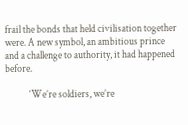frail the bonds that held civilisation together were. A new symbol, an ambitious prince and a challenge to authority, it had happened before.

            ‘We’re soldiers, we’re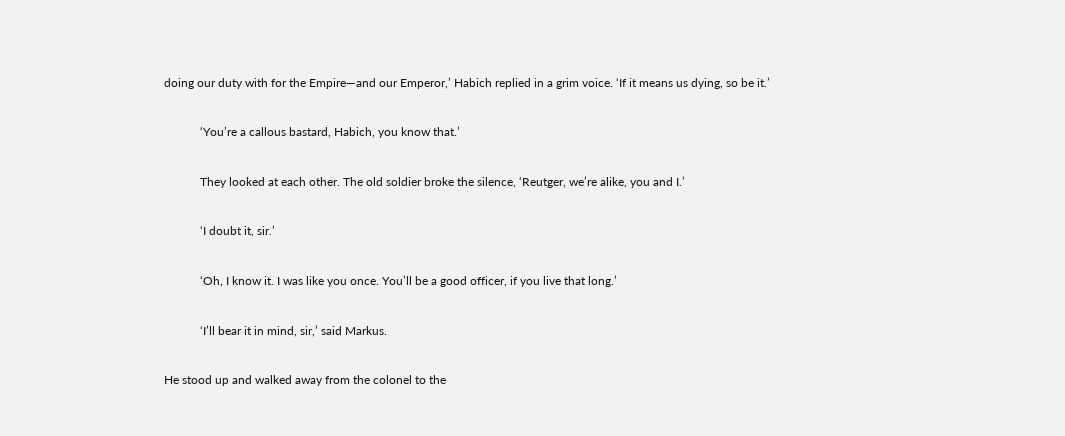doing our duty with for the Empire—and our Emperor,’ Habich replied in a grim voice. ‘If it means us dying, so be it.’

            ‘You’re a callous bastard, Habich, you know that.’

            They looked at each other. The old soldier broke the silence, ‘Reutger, we’re alike, you and I.’

            ‘I doubt it, sir.’

            ‘Oh, I know it. I was like you once. You’ll be a good officer, if you live that long.’

            ‘I’ll bear it in mind, sir,’ said Markus.

He stood up and walked away from the colonel to the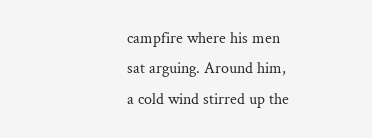campfire where his men sat arguing. Around him, a cold wind stirred up the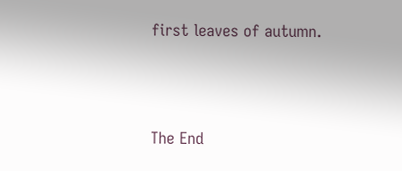first leaves of autumn.



The End